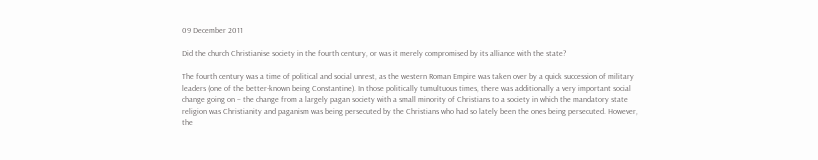09 December 2011

Did the church Christianise society in the fourth century, or was it merely compromised by its alliance with the state?

The fourth century was a time of political and social unrest, as the western Roman Empire was taken over by a quick succession of military leaders (one of the better-known being Constantine). In those politically tumultuous times, there was additionally a very important social change going on – the change from a largely pagan society with a small minority of Christians to a society in which the mandatory state religion was Christianity and paganism was being persecuted by the Christians who had so lately been the ones being persecuted. However, the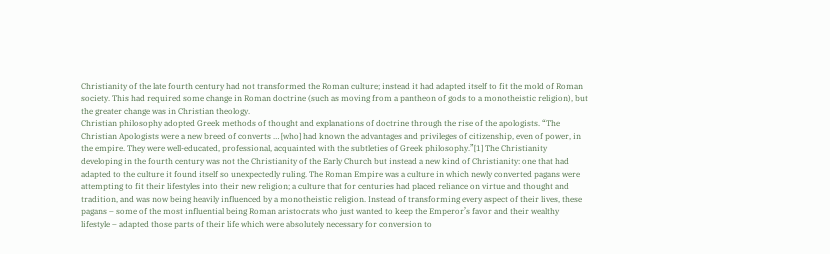Christianity of the late fourth century had not transformed the Roman culture; instead it had adapted itself to fit the mold of Roman society. This had required some change in Roman doctrine (such as moving from a pantheon of gods to a monotheistic religion), but the greater change was in Christian theology.
Christian philosophy adopted Greek methods of thought and explanations of doctrine through the rise of the apologists. “The Christian Apologists were a new breed of converts … [who] had known the advantages and privileges of citizenship, even of power, in the empire. They were well-educated, professional, acquainted with the subtleties of Greek philosophy.”[1] The Christianity developing in the fourth century was not the Christianity of the Early Church but instead a new kind of Christianity: one that had adapted to the culture it found itself so unexpectedly ruling. The Roman Empire was a culture in which newly converted pagans were attempting to fit their lifestyles into their new religion; a culture that for centuries had placed reliance on virtue and thought and tradition, and was now being heavily influenced by a monotheistic religion. Instead of transforming every aspect of their lives, these pagans – some of the most influential being Roman aristocrats who just wanted to keep the Emperor’s favor and their wealthy lifestyle – adapted those parts of their life which were absolutely necessary for conversion to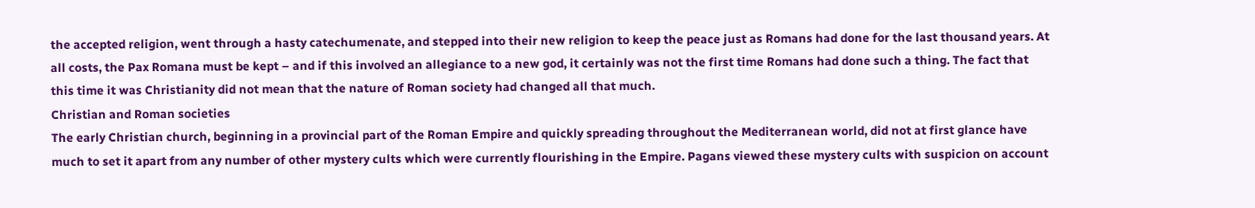the accepted religion, went through a hasty catechumenate, and stepped into their new religion to keep the peace just as Romans had done for the last thousand years. At all costs, the Pax Romana must be kept – and if this involved an allegiance to a new god, it certainly was not the first time Romans had done such a thing. The fact that this time it was Christianity did not mean that the nature of Roman society had changed all that much.
Christian and Roman societies
The early Christian church, beginning in a provincial part of the Roman Empire and quickly spreading throughout the Mediterranean world, did not at first glance have much to set it apart from any number of other mystery cults which were currently flourishing in the Empire. Pagans viewed these mystery cults with suspicion on account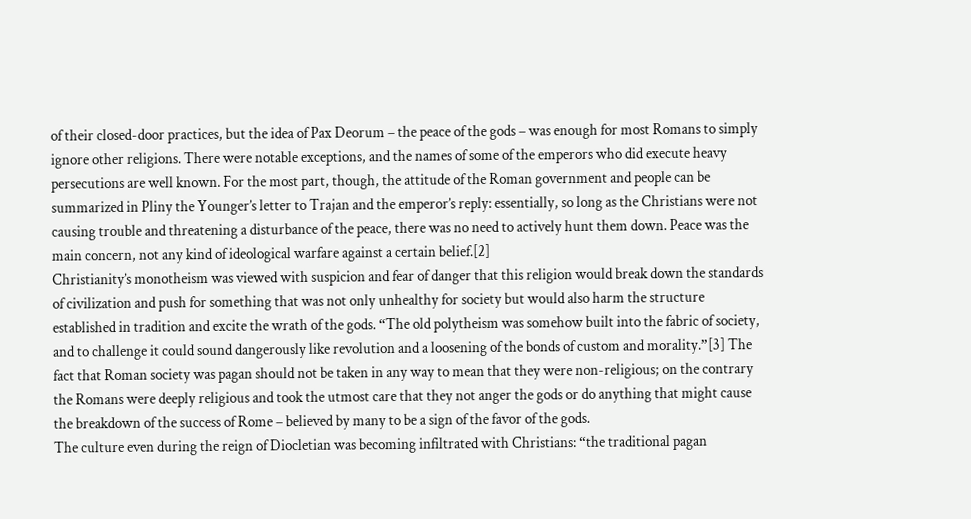of their closed-door practices, but the idea of Pax Deorum – the peace of the gods – was enough for most Romans to simply ignore other religions. There were notable exceptions, and the names of some of the emperors who did execute heavy persecutions are well known. For the most part, though, the attitude of the Roman government and people can be summarized in Pliny the Younger’s letter to Trajan and the emperor’s reply: essentially, so long as the Christians were not causing trouble and threatening a disturbance of the peace, there was no need to actively hunt them down. Peace was the main concern, not any kind of ideological warfare against a certain belief.[2]
Christianity’s monotheism was viewed with suspicion and fear of danger that this religion would break down the standards of civilization and push for something that was not only unhealthy for society but would also harm the structure established in tradition and excite the wrath of the gods. “The old polytheism was somehow built into the fabric of society, and to challenge it could sound dangerously like revolution and a loosening of the bonds of custom and morality.”[3] The fact that Roman society was pagan should not be taken in any way to mean that they were non-religious; on the contrary the Romans were deeply religious and took the utmost care that they not anger the gods or do anything that might cause the breakdown of the success of Rome – believed by many to be a sign of the favor of the gods.
The culture even during the reign of Diocletian was becoming infiltrated with Christians: “the traditional pagan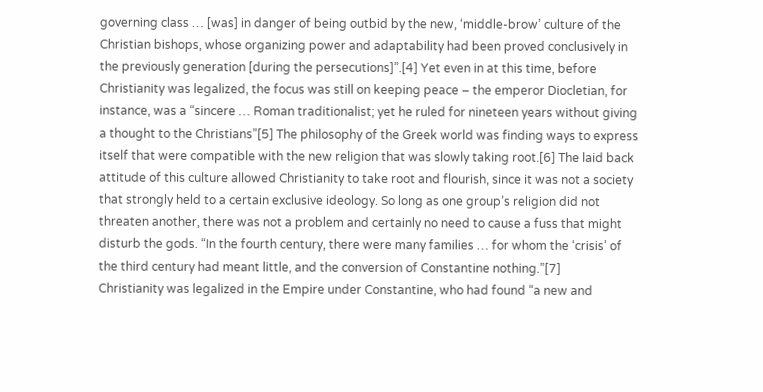governing class … [was] in danger of being outbid by the new, ‘middle-brow’ culture of the Christian bishops, whose organizing power and adaptability had been proved conclusively in the previously generation [during the persecutions]”.[4] Yet even in at this time, before Christianity was legalized, the focus was still on keeping peace – the emperor Diocletian, for instance, was a “sincere … Roman traditionalist; yet he ruled for nineteen years without giving a thought to the Christians”[5] The philosophy of the Greek world was finding ways to express itself that were compatible with the new religion that was slowly taking root.[6] The laid back attitude of this culture allowed Christianity to take root and flourish, since it was not a society that strongly held to a certain exclusive ideology. So long as one group’s religion did not threaten another, there was not a problem and certainly no need to cause a fuss that might disturb the gods. “In the fourth century, there were many families … for whom the ‘crisis’ of the third century had meant little, and the conversion of Constantine nothing.”[7]
Christianity was legalized in the Empire under Constantine, who had found “a new and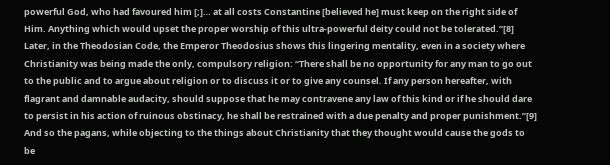powerful God, who had favoured him [;]… at all costs Constantine [believed he] must keep on the right side of Him. Anything which would upset the proper worship of this ultra-powerful deity could not be tolerated.”[8] Later, in the Theodosian Code, the Emperor Theodosius shows this lingering mentality, even in a society where Christianity was being made the only, compulsory religion: “There shall be no opportunity for any man to go out to the public and to argue about religion or to discuss it or to give any counsel. If any person hereafter, with flagrant and damnable audacity, should suppose that he may contravene any law of this kind or if he should dare to persist in his action of ruinous obstinacy, he shall be restrained with a due penalty and proper punishment.”[9] And so the pagans, while objecting to the things about Christianity that they thought would cause the gods to be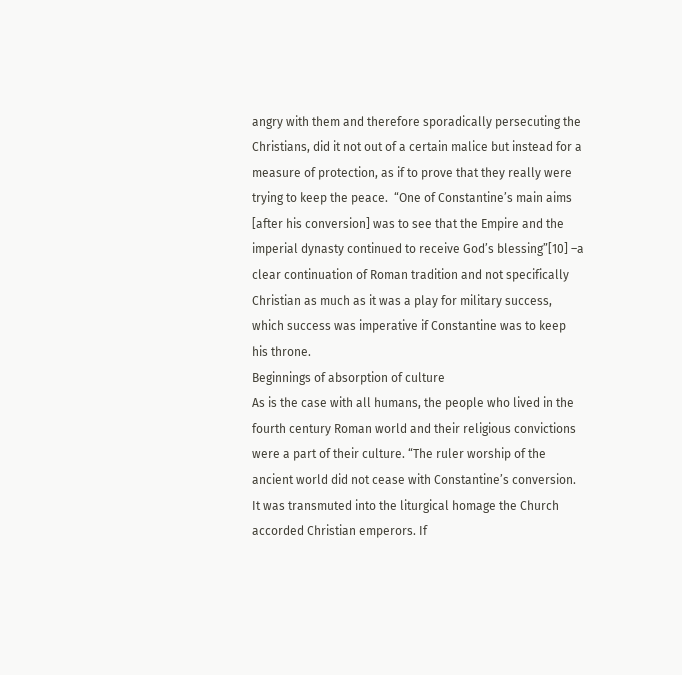angry with them and therefore sporadically persecuting the Christians, did it not out of a certain malice but instead for a measure of protection, as if to prove that they really were trying to keep the peace.  “One of Constantine’s main aims [after his conversion] was to see that the Empire and the imperial dynasty continued to receive God’s blessing”[10] –a clear continuation of Roman tradition and not specifically Christian as much as it was a play for military success, which success was imperative if Constantine was to keep his throne.
Beginnings of absorption of culture
As is the case with all humans, the people who lived in the fourth century Roman world and their religious convictions were a part of their culture. “The ruler worship of the ancient world did not cease with Constantine’s conversion. It was transmuted into the liturgical homage the Church accorded Christian emperors. If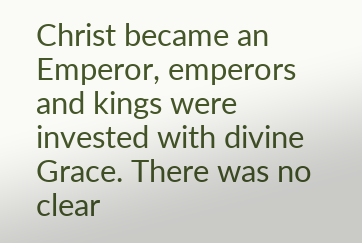Christ became an Emperor, emperors and kings were invested with divine Grace. There was no clear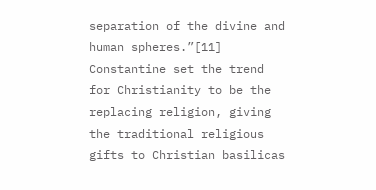separation of the divine and human spheres.”[11] Constantine set the trend for Christianity to be the replacing religion, giving the traditional religious gifts to Christian basilicas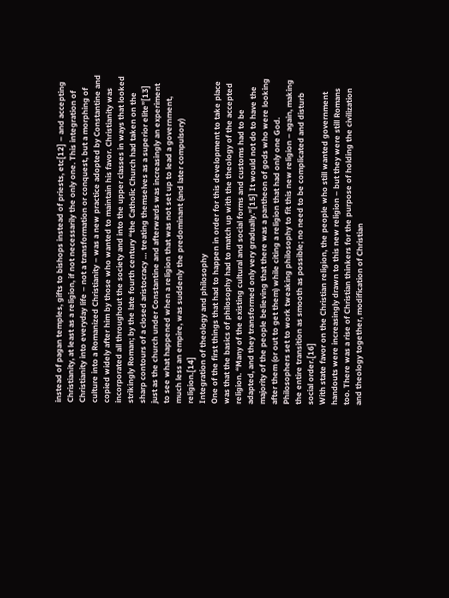instead of pagan temples, gifts to bishops instead of priests, etc[12] – and accepting Christianity, at least as a religion, if not necessarily the only one. This integration of Christianity into everyday life – not a transformation or conquest, but a morphing of culture into a Romanized Christianity – was a new practice adopted by Constantine and copied widely after him by those who wanted to maintain his favor. Christianity was incorporated all throughout the society and into the upper classes in ways that looked strikingly Roman; by the late fourth century “the Catholic Church had taken on the sharp contours of a closed aristocracy … treating themselves as a superior elite”[13] just as the church under Constantine and afterwards was increasingly an experiment to see what happened when a religion that was not set up to lead a government, much less an empire, was suddenly the predominant (and later compulsory) religion.[14]
Integration of theology and philosophy
One of the first things that had to happen in order for this development to take place was that the basics of philosophy had to match up with the theology of the accepted religion. “Many of the existing cultural and social forms and customs had to be adapted, and they transformed only very gradually.”[15] It would not do to have the majority of the people believing that there was a pantheon of gods who were looking after them (or out to get them) while citing a religion that had only one God. Philosophers set to work tweaking philosophy to fit this new religion – again, making the entire transition as smooth as possible; no need to be complicated and disturb social order.[16]
With state favor on the Christian religion, the people who still wanted government handouts were increasingly drawn to this new religion – but they were still Romans too. There was a rise of Christian thinkers for the purpose of holding the civilization and theology together, modification of Christian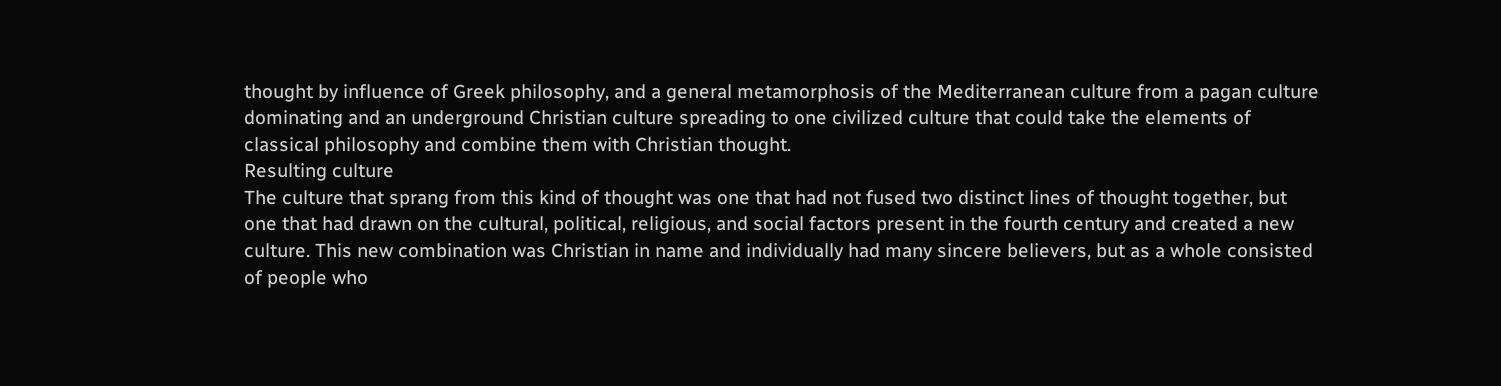thought by influence of Greek philosophy, and a general metamorphosis of the Mediterranean culture from a pagan culture dominating and an underground Christian culture spreading to one civilized culture that could take the elements of classical philosophy and combine them with Christian thought.
Resulting culture
The culture that sprang from this kind of thought was one that had not fused two distinct lines of thought together, but one that had drawn on the cultural, political, religious, and social factors present in the fourth century and created a new culture. This new combination was Christian in name and individually had many sincere believers, but as a whole consisted of people who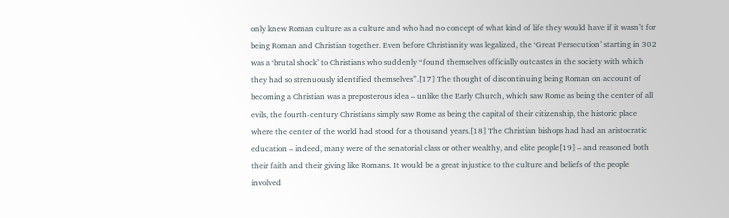only knew Roman culture as a culture and who had no concept of what kind of life they would have if it wasn’t for being Roman and Christian together. Even before Christianity was legalized, the ‘Great Persecution’ starting in 302 was a ‘brutal shock’ to Christians who suddenly “found themselves officially outcastes in the society with which they had so strenuously identified themselves”.[17] The thought of discontinuing being Roman on account of becoming a Christian was a preposterous idea – unlike the Early Church, which saw Rome as being the center of all evils, the fourth-century Christians simply saw Rome as being the capital of their citizenship, the historic place where the center of the world had stood for a thousand years.[18] The Christian bishops had had an aristocratic education – indeed, many were of the senatorial class or other wealthy, and elite people[19] – and reasoned both their faith and their giving like Romans. It would be a great injustice to the culture and beliefs of the people involved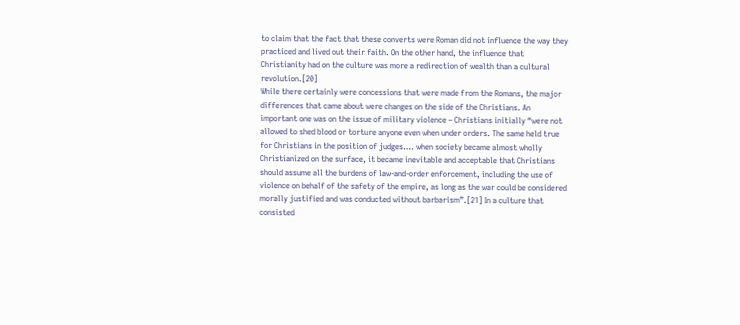to claim that the fact that these converts were Roman did not influence the way they practiced and lived out their faith. On the other hand, the influence that Christianity had on the culture was more a redirection of wealth than a cultural revolution.[20]
While there certainly were concessions that were made from the Romans, the major differences that came about were changes on the side of the Christians. An important one was on the issue of military violence – Christians initially “were not allowed to shed blood or torture anyone even when under orders. The same held true for Christians in the position of judges…. when society became almost wholly Christianized on the surface, it became inevitable and acceptable that Christians should assume all the burdens of law-and-order enforcement, including the use of violence on behalf of the safety of the empire, as long as the war could be considered morally justified and was conducted without barbarism”.[21] In a culture that consisted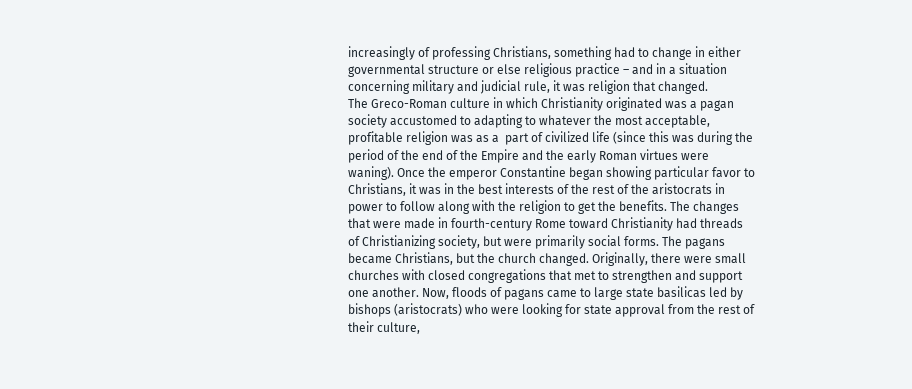increasingly of professing Christians, something had to change in either governmental structure or else religious practice – and in a situation concerning military and judicial rule, it was religion that changed.
The Greco-Roman culture in which Christianity originated was a pagan society accustomed to adapting to whatever the most acceptable, profitable religion was as a  part of civilized life (since this was during the period of the end of the Empire and the early Roman virtues were waning). Once the emperor Constantine began showing particular favor to Christians, it was in the best interests of the rest of the aristocrats in power to follow along with the religion to get the benefits. The changes that were made in fourth-century Rome toward Christianity had threads of Christianizing society, but were primarily social forms. The pagans became Christians, but the church changed. Originally, there were small churches with closed congregations that met to strengthen and support one another. Now, floods of pagans came to large state basilicas led by bishops (aristocrats) who were looking for state approval from the rest of their culture,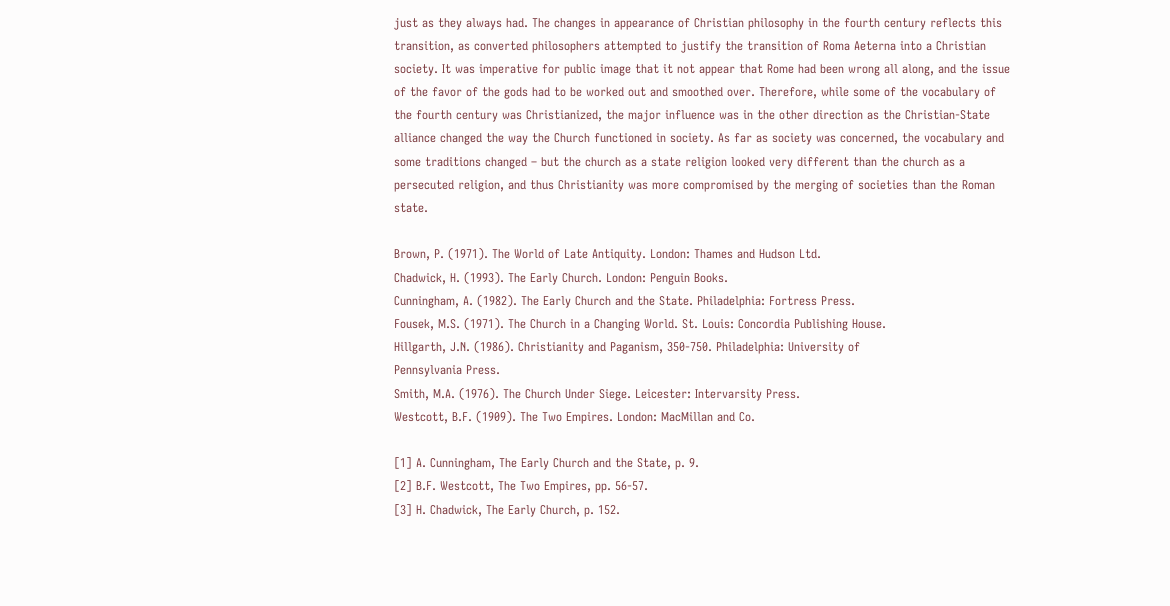just as they always had. The changes in appearance of Christian philosophy in the fourth century reflects this transition, as converted philosophers attempted to justify the transition of Roma Aeterna into a Christian society. It was imperative for public image that it not appear that Rome had been wrong all along, and the issue of the favor of the gods had to be worked out and smoothed over. Therefore, while some of the vocabulary of the fourth century was Christianized, the major influence was in the other direction as the Christian-State alliance changed the way the Church functioned in society. As far as society was concerned, the vocabulary and some traditions changed – but the church as a state religion looked very different than the church as a persecuted religion, and thus Christianity was more compromised by the merging of societies than the Roman state.

Brown, P. (1971). The World of Late Antiquity. London: Thames and Hudson Ltd.
Chadwick, H. (1993). The Early Church. London: Penguin Books.
Cunningham, A. (1982). The Early Church and the State. Philadelphia: Fortress Press.
Fousek, M.S. (1971). The Church in a Changing World. St. Louis: Concordia Publishing House.
Hillgarth, J.N. (1986). Christianity and Paganism, 350-750. Philadelphia: University of
Pennsylvania Press.
Smith, M.A. (1976). The Church Under Siege. Leicester: Intervarsity Press.
Westcott, B.F. (1909). The Two Empires. London: MacMillan and Co.

[1] A. Cunningham, The Early Church and the State, p. 9.
[2] B.F. Westcott, The Two Empires, pp. 56-57.
[3] H. Chadwick, The Early Church, p. 152.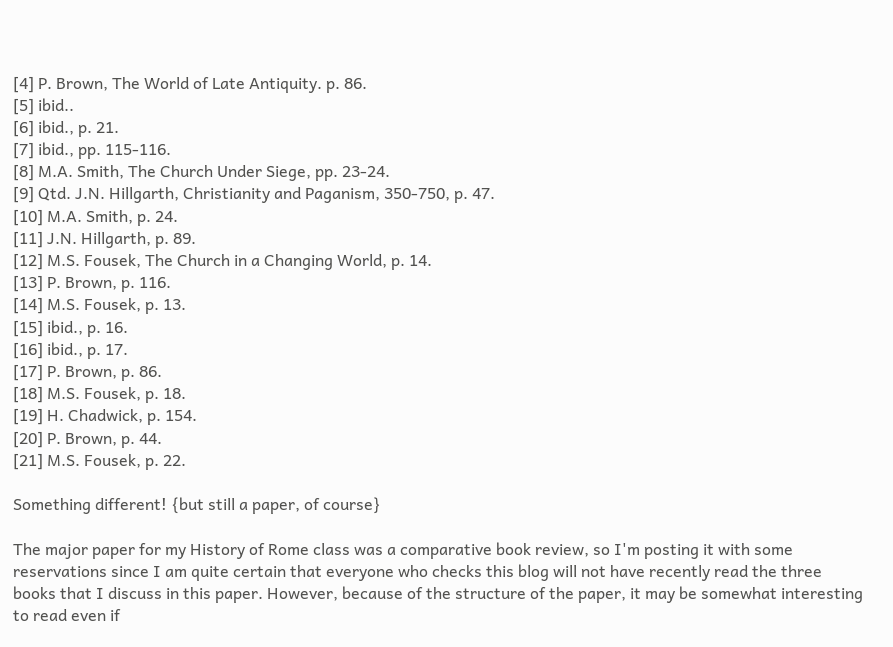[4] P. Brown, The World of Late Antiquity. p. 86.
[5] ibid..
[6] ibid., p. 21.
[7] ibid., pp. 115-116.
[8] M.A. Smith, The Church Under Siege, pp. 23-24.
[9] Qtd. J.N. Hillgarth, Christianity and Paganism, 350-750, p. 47.
[10] M.A. Smith, p. 24.
[11] J.N. Hillgarth, p. 89.
[12] M.S. Fousek, The Church in a Changing World, p. 14.
[13] P. Brown, p. 116.
[14] M.S. Fousek, p. 13.
[15] ibid., p. 16.
[16] ibid., p. 17.
[17] P. Brown, p. 86.
[18] M.S. Fousek, p. 18.
[19] H. Chadwick, p. 154.
[20] P. Brown, p. 44.
[21] M.S. Fousek, p. 22.

Something different! {but still a paper, of course}

The major paper for my History of Rome class was a comparative book review, so I'm posting it with some reservations since I am quite certain that everyone who checks this blog will not have recently read the three books that I discuss in this paper. However, because of the structure of the paper, it may be somewhat interesting to read even if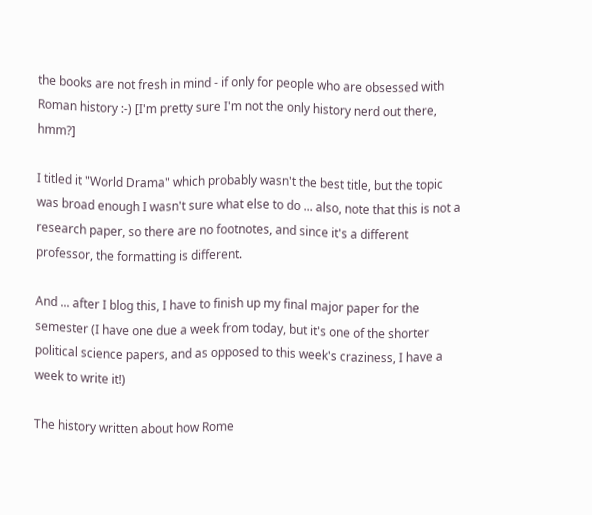the books are not fresh in mind - if only for people who are obsessed with Roman history :-) [I'm pretty sure I'm not the only history nerd out there, hmm?]

I titled it "World Drama" which probably wasn't the best title, but the topic was broad enough I wasn't sure what else to do ... also, note that this is not a research paper, so there are no footnotes, and since it's a different professor, the formatting is different.

And ... after I blog this, I have to finish up my final major paper for the semester (I have one due a week from today, but it's one of the shorter political science papers, and as opposed to this week's craziness, I have a week to write it!)

The history written about how Rome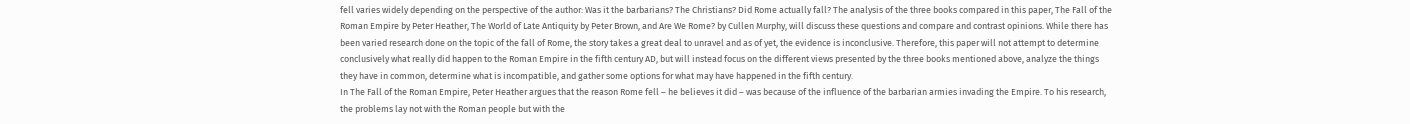fell varies widely depending on the perspective of the author: Was it the barbarians? The Christians? Did Rome actually fall? The analysis of the three books compared in this paper, The Fall of the Roman Empire by Peter Heather, The World of Late Antiquity by Peter Brown, and Are We Rome? by Cullen Murphy, will discuss these questions and compare and contrast opinions. While there has been varied research done on the topic of the fall of Rome, the story takes a great deal to unravel and as of yet, the evidence is inconclusive. Therefore, this paper will not attempt to determine conclusively what really did happen to the Roman Empire in the fifth century AD, but will instead focus on the different views presented by the three books mentioned above, analyze the things they have in common, determine what is incompatible, and gather some options for what may have happened in the fifth century.
In The Fall of the Roman Empire, Peter Heather argues that the reason Rome fell – he believes it did – was because of the influence of the barbarian armies invading the Empire. To his research, the problems lay not with the Roman people but with the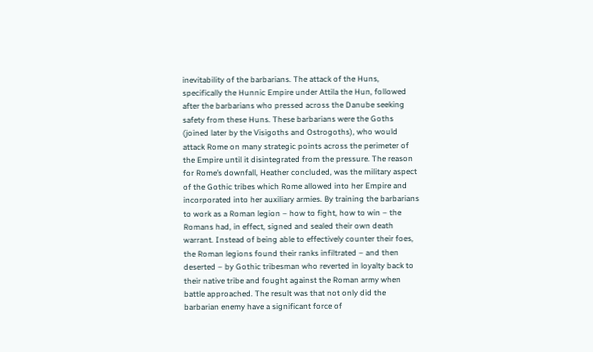inevitability of the barbarians. The attack of the Huns, specifically the Hunnic Empire under Attila the Hun, followed after the barbarians who pressed across the Danube seeking safety from these Huns. These barbarians were the Goths (joined later by the Visigoths and Ostrogoths), who would attack Rome on many strategic points across the perimeter of the Empire until it disintegrated from the pressure. The reason for Rome’s downfall, Heather concluded, was the military aspect of the Gothic tribes which Rome allowed into her Empire and incorporated into her auxiliary armies. By training the barbarians to work as a Roman legion – how to fight, how to win – the Romans had, in effect, signed and sealed their own death warrant. Instead of being able to effectively counter their foes, the Roman legions found their ranks infiltrated – and then deserted – by Gothic tribesman who reverted in loyalty back to their native tribe and fought against the Roman army when battle approached. The result was that not only did the barbarian enemy have a significant force of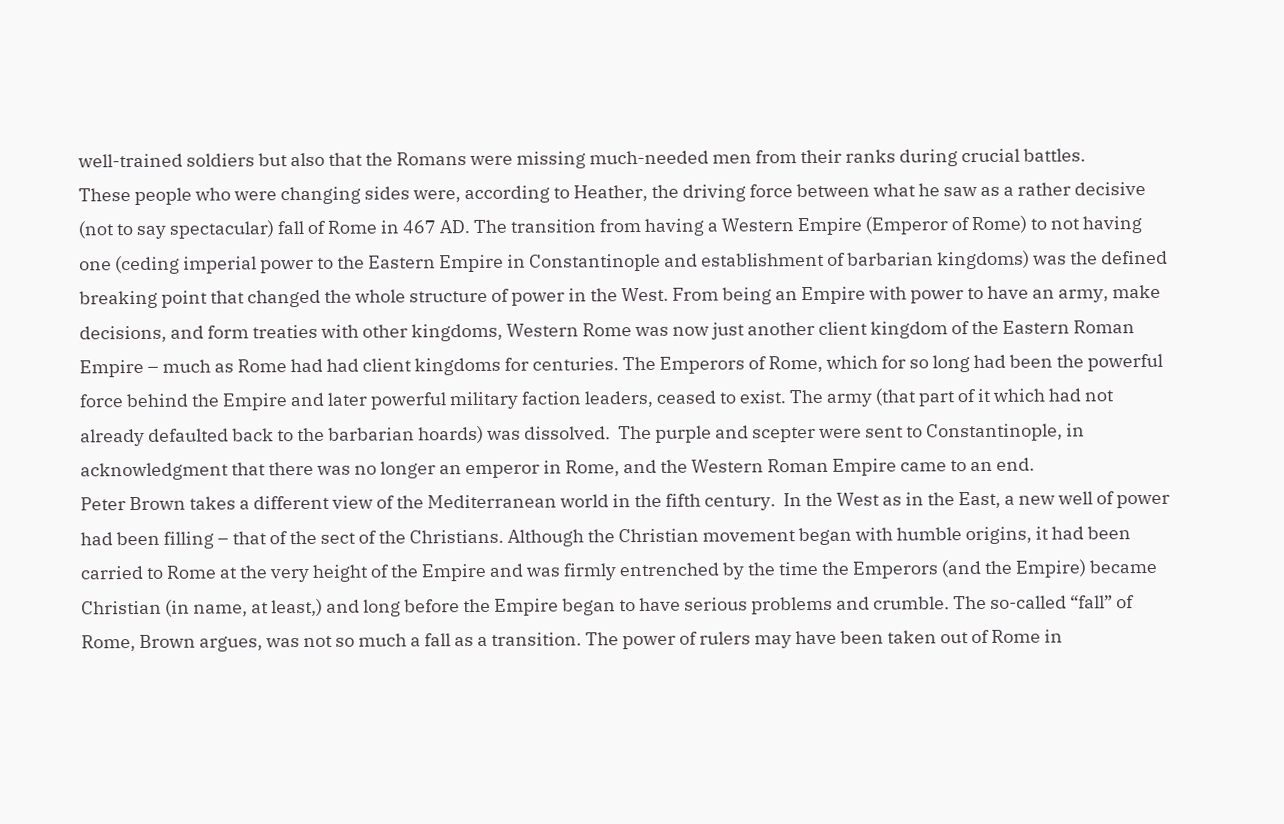well-trained soldiers but also that the Romans were missing much-needed men from their ranks during crucial battles.
These people who were changing sides were, according to Heather, the driving force between what he saw as a rather decisive (not to say spectacular) fall of Rome in 467 AD. The transition from having a Western Empire (Emperor of Rome) to not having one (ceding imperial power to the Eastern Empire in Constantinople and establishment of barbarian kingdoms) was the defined breaking point that changed the whole structure of power in the West. From being an Empire with power to have an army, make decisions, and form treaties with other kingdoms, Western Rome was now just another client kingdom of the Eastern Roman Empire – much as Rome had had client kingdoms for centuries. The Emperors of Rome, which for so long had been the powerful force behind the Empire and later powerful military faction leaders, ceased to exist. The army (that part of it which had not already defaulted back to the barbarian hoards) was dissolved.  The purple and scepter were sent to Constantinople, in acknowledgment that there was no longer an emperor in Rome, and the Western Roman Empire came to an end.
Peter Brown takes a different view of the Mediterranean world in the fifth century.  In the West as in the East, a new well of power had been filling – that of the sect of the Christians. Although the Christian movement began with humble origins, it had been carried to Rome at the very height of the Empire and was firmly entrenched by the time the Emperors (and the Empire) became Christian (in name, at least,) and long before the Empire began to have serious problems and crumble. The so-called “fall” of Rome, Brown argues, was not so much a fall as a transition. The power of rulers may have been taken out of Rome in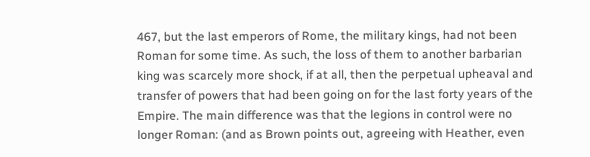467, but the last emperors of Rome, the military kings, had not been Roman for some time. As such, the loss of them to another barbarian king was scarcely more shock, if at all, then the perpetual upheaval and transfer of powers that had been going on for the last forty years of the Empire. The main difference was that the legions in control were no longer Roman: (and as Brown points out, agreeing with Heather, even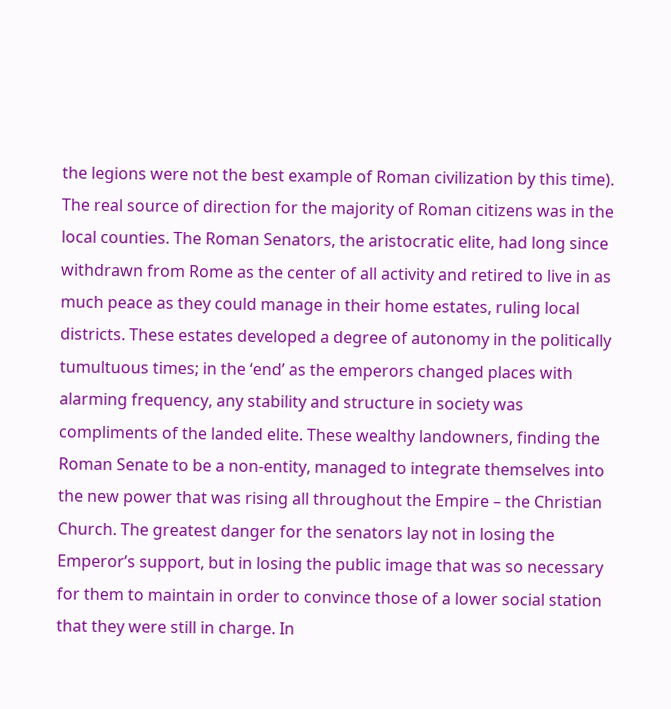the legions were not the best example of Roman civilization by this time).
The real source of direction for the majority of Roman citizens was in the local counties. The Roman Senators, the aristocratic elite, had long since withdrawn from Rome as the center of all activity and retired to live in as much peace as they could manage in their home estates, ruling local districts. These estates developed a degree of autonomy in the politically tumultuous times; in the ‘end’ as the emperors changed places with alarming frequency, any stability and structure in society was compliments of the landed elite. These wealthy landowners, finding the Roman Senate to be a non-entity, managed to integrate themselves into the new power that was rising all throughout the Empire – the Christian Church. The greatest danger for the senators lay not in losing the Emperor’s support, but in losing the public image that was so necessary for them to maintain in order to convince those of a lower social station that they were still in charge. In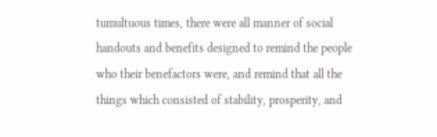tumultuous times, there were all manner of social handouts and benefits designed to remind the people who their benefactors were, and remind that all the things which consisted of stability, prosperity, and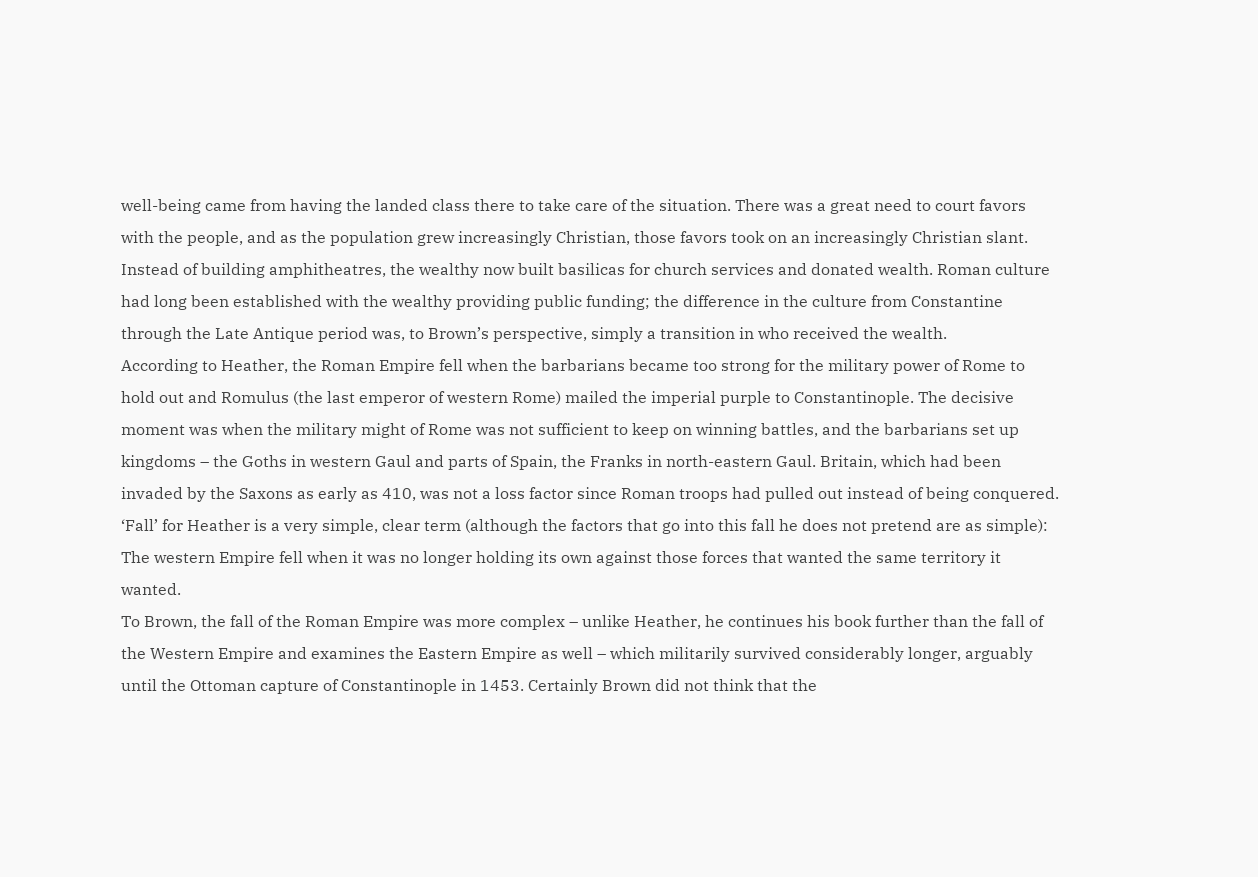well-being came from having the landed class there to take care of the situation. There was a great need to court favors with the people, and as the population grew increasingly Christian, those favors took on an increasingly Christian slant. Instead of building amphitheatres, the wealthy now built basilicas for church services and donated wealth. Roman culture had long been established with the wealthy providing public funding; the difference in the culture from Constantine through the Late Antique period was, to Brown’s perspective, simply a transition in who received the wealth.
According to Heather, the Roman Empire fell when the barbarians became too strong for the military power of Rome to hold out and Romulus (the last emperor of western Rome) mailed the imperial purple to Constantinople. The decisive moment was when the military might of Rome was not sufficient to keep on winning battles, and the barbarians set up kingdoms – the Goths in western Gaul and parts of Spain, the Franks in north-eastern Gaul. Britain, which had been invaded by the Saxons as early as 410, was not a loss factor since Roman troops had pulled out instead of being conquered. ‘Fall’ for Heather is a very simple, clear term (although the factors that go into this fall he does not pretend are as simple): The western Empire fell when it was no longer holding its own against those forces that wanted the same territory it wanted.
To Brown, the fall of the Roman Empire was more complex – unlike Heather, he continues his book further than the fall of the Western Empire and examines the Eastern Empire as well – which militarily survived considerably longer, arguably until the Ottoman capture of Constantinople in 1453. Certainly Brown did not think that the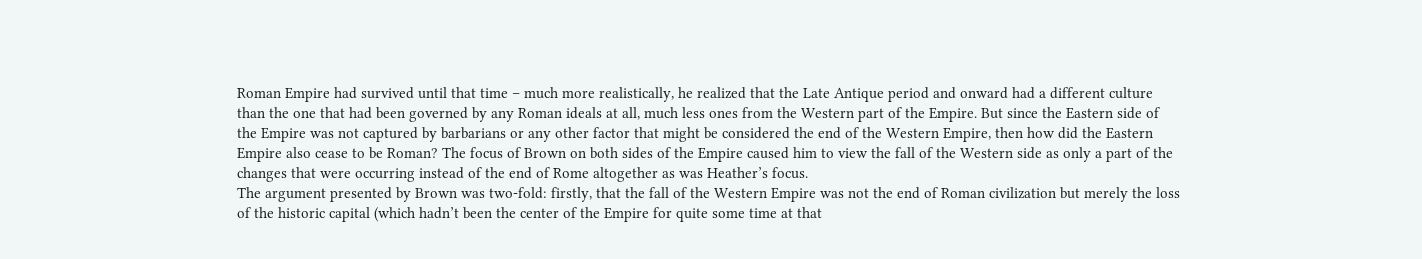Roman Empire had survived until that time – much more realistically, he realized that the Late Antique period and onward had a different culture than the one that had been governed by any Roman ideals at all, much less ones from the Western part of the Empire. But since the Eastern side of the Empire was not captured by barbarians or any other factor that might be considered the end of the Western Empire, then how did the Eastern Empire also cease to be Roman? The focus of Brown on both sides of the Empire caused him to view the fall of the Western side as only a part of the changes that were occurring instead of the end of Rome altogether as was Heather’s focus.
The argument presented by Brown was two-fold: firstly, that the fall of the Western Empire was not the end of Roman civilization but merely the loss of the historic capital (which hadn’t been the center of the Empire for quite some time at that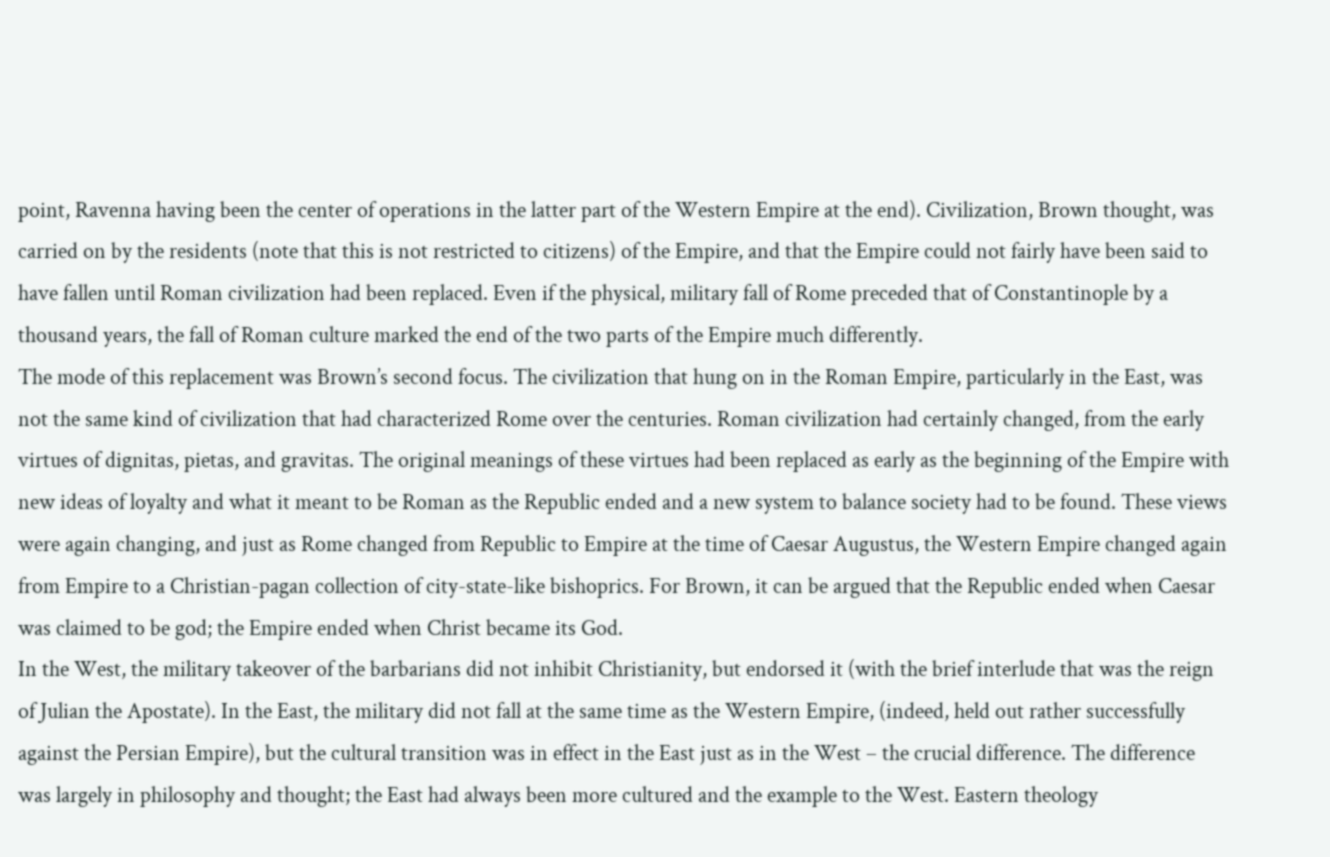point, Ravenna having been the center of operations in the latter part of the Western Empire at the end). Civilization, Brown thought, was carried on by the residents (note that this is not restricted to citizens) of the Empire, and that the Empire could not fairly have been said to have fallen until Roman civilization had been replaced. Even if the physical, military fall of Rome preceded that of Constantinople by a thousand years, the fall of Roman culture marked the end of the two parts of the Empire much differently.
The mode of this replacement was Brown’s second focus. The civilization that hung on in the Roman Empire, particularly in the East, was not the same kind of civilization that had characterized Rome over the centuries. Roman civilization had certainly changed, from the early virtues of dignitas, pietas, and gravitas. The original meanings of these virtues had been replaced as early as the beginning of the Empire with new ideas of loyalty and what it meant to be Roman as the Republic ended and a new system to balance society had to be found. These views were again changing, and just as Rome changed from Republic to Empire at the time of Caesar Augustus, the Western Empire changed again from Empire to a Christian-pagan collection of city-state-like bishoprics. For Brown, it can be argued that the Republic ended when Caesar was claimed to be god; the Empire ended when Christ became its God.
In the West, the military takeover of the barbarians did not inhibit Christianity, but endorsed it (with the brief interlude that was the reign of Julian the Apostate). In the East, the military did not fall at the same time as the Western Empire, (indeed, held out rather successfully against the Persian Empire), but the cultural transition was in effect in the East just as in the West – the crucial difference. The difference was largely in philosophy and thought; the East had always been more cultured and the example to the West. Eastern theology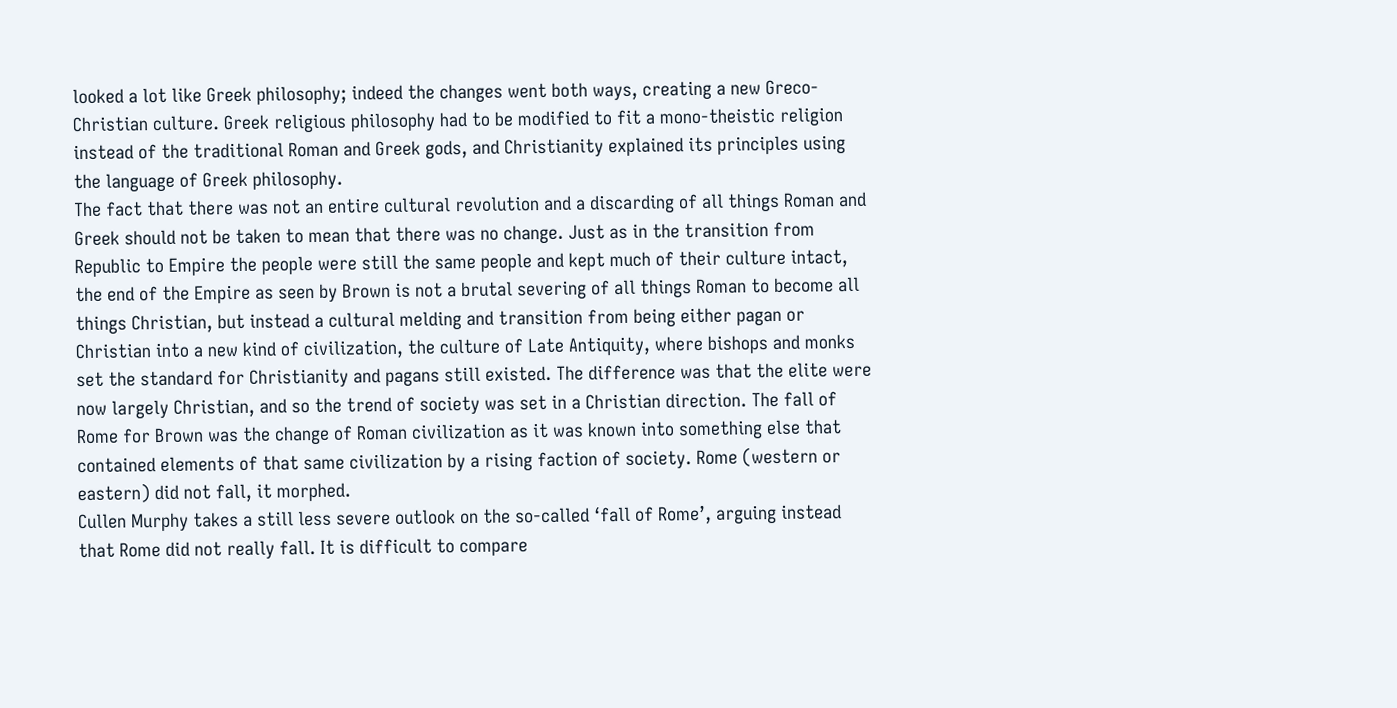looked a lot like Greek philosophy; indeed the changes went both ways, creating a new Greco-Christian culture. Greek religious philosophy had to be modified to fit a mono-theistic religion instead of the traditional Roman and Greek gods, and Christianity explained its principles using the language of Greek philosophy.
The fact that there was not an entire cultural revolution and a discarding of all things Roman and Greek should not be taken to mean that there was no change. Just as in the transition from Republic to Empire the people were still the same people and kept much of their culture intact, the end of the Empire as seen by Brown is not a brutal severing of all things Roman to become all things Christian, but instead a cultural melding and transition from being either pagan or Christian into a new kind of civilization, the culture of Late Antiquity, where bishops and monks set the standard for Christianity and pagans still existed. The difference was that the elite were now largely Christian, and so the trend of society was set in a Christian direction. The fall of Rome for Brown was the change of Roman civilization as it was known into something else that contained elements of that same civilization by a rising faction of society. Rome (western or eastern) did not fall, it morphed.
Cullen Murphy takes a still less severe outlook on the so-called ‘fall of Rome’, arguing instead that Rome did not really fall. It is difficult to compare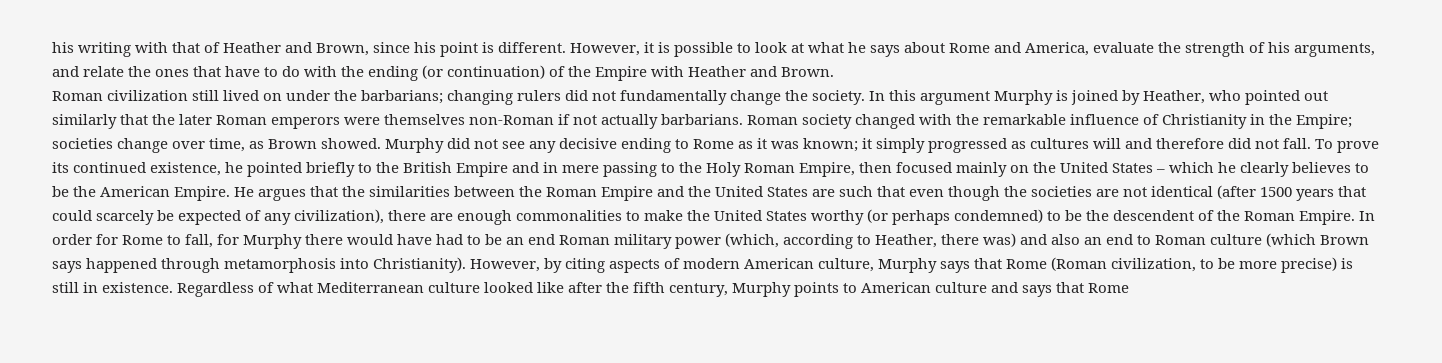his writing with that of Heather and Brown, since his point is different. However, it is possible to look at what he says about Rome and America, evaluate the strength of his arguments, and relate the ones that have to do with the ending (or continuation) of the Empire with Heather and Brown.
Roman civilization still lived on under the barbarians; changing rulers did not fundamentally change the society. In this argument Murphy is joined by Heather, who pointed out similarly that the later Roman emperors were themselves non-Roman if not actually barbarians. Roman society changed with the remarkable influence of Christianity in the Empire; societies change over time, as Brown showed. Murphy did not see any decisive ending to Rome as it was known; it simply progressed as cultures will and therefore did not fall. To prove its continued existence, he pointed briefly to the British Empire and in mere passing to the Holy Roman Empire, then focused mainly on the United States – which he clearly believes to be the American Empire. He argues that the similarities between the Roman Empire and the United States are such that even though the societies are not identical (after 1500 years that could scarcely be expected of any civilization), there are enough commonalities to make the United States worthy (or perhaps condemned) to be the descendent of the Roman Empire. In order for Rome to fall, for Murphy there would have had to be an end Roman military power (which, according to Heather, there was) and also an end to Roman culture (which Brown says happened through metamorphosis into Christianity). However, by citing aspects of modern American culture, Murphy says that Rome (Roman civilization, to be more precise) is still in existence. Regardless of what Mediterranean culture looked like after the fifth century, Murphy points to American culture and says that Rome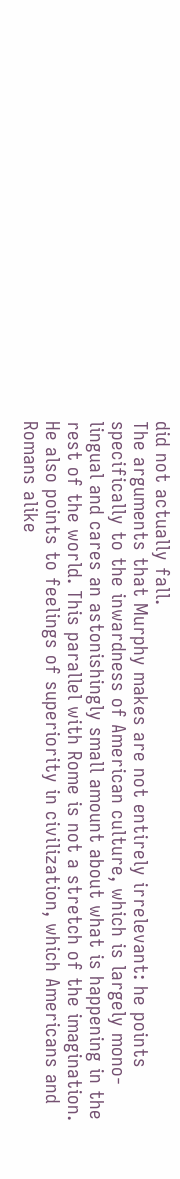did not actually fall.
The arguments that Murphy makes are not entirely irrelevant: he points specifically to the inwardness of American culture, which is largely mono-lingual and cares an astonishingly small amount about what is happening in the rest of the world. This parallel with Rome is not a stretch of the imagination. He also points to feelings of superiority in civilization, which Americans and Romans alike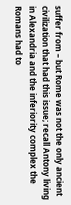suffer from – but Rome was not the only ancient civilization that had this issue; recall Antony living in Alexandria and the inferiority complex the Romans had to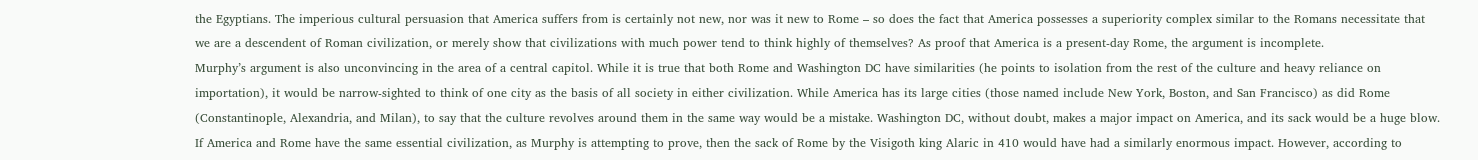the Egyptians. The imperious cultural persuasion that America suffers from is certainly not new, nor was it new to Rome – so does the fact that America possesses a superiority complex similar to the Romans necessitate that we are a descendent of Roman civilization, or merely show that civilizations with much power tend to think highly of themselves? As proof that America is a present-day Rome, the argument is incomplete.
Murphy’s argument is also unconvincing in the area of a central capitol. While it is true that both Rome and Washington DC have similarities (he points to isolation from the rest of the culture and heavy reliance on importation), it would be narrow-sighted to think of one city as the basis of all society in either civilization. While America has its large cities (those named include New York, Boston, and San Francisco) as did Rome (Constantinople, Alexandria, and Milan), to say that the culture revolves around them in the same way would be a mistake. Washington DC, without doubt, makes a major impact on America, and its sack would be a huge blow. If America and Rome have the same essential civilization, as Murphy is attempting to prove, then the sack of Rome by the Visigoth king Alaric in 410 would have had a similarly enormous impact. However, according to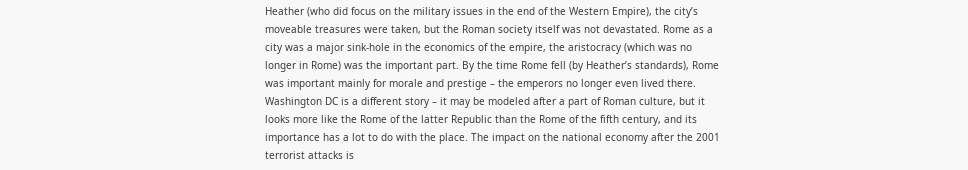Heather (who did focus on the military issues in the end of the Western Empire), the city’s moveable treasures were taken, but the Roman society itself was not devastated. Rome as a city was a major sink-hole in the economics of the empire, the aristocracy (which was no longer in Rome) was the important part. By the time Rome fell (by Heather’s standards), Rome was important mainly for morale and prestige – the emperors no longer even lived there.
Washington DC is a different story – it may be modeled after a part of Roman culture, but it looks more like the Rome of the latter Republic than the Rome of the fifth century, and its importance has a lot to do with the place. The impact on the national economy after the 2001 terrorist attacks is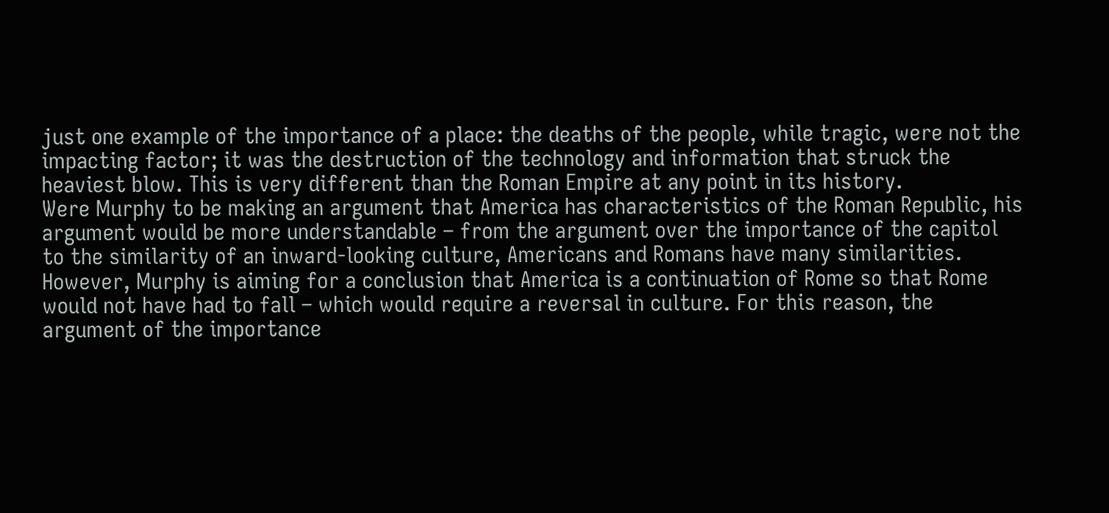just one example of the importance of a place: the deaths of the people, while tragic, were not the impacting factor; it was the destruction of the technology and information that struck the heaviest blow. This is very different than the Roman Empire at any point in its history.
Were Murphy to be making an argument that America has characteristics of the Roman Republic, his argument would be more understandable – from the argument over the importance of the capitol to the similarity of an inward-looking culture, Americans and Romans have many similarities. However, Murphy is aiming for a conclusion that America is a continuation of Rome so that Rome would not have had to fall – which would require a reversal in culture. For this reason, the argument of the importance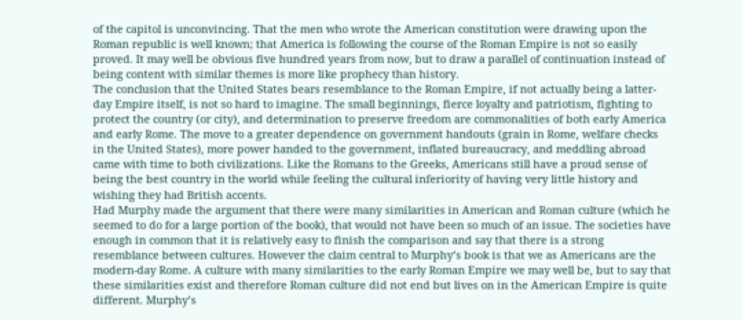of the capitol is unconvincing. That the men who wrote the American constitution were drawing upon the Roman republic is well known; that America is following the course of the Roman Empire is not so easily proved. It may well be obvious five hundred years from now, but to draw a parallel of continuation instead of being content with similar themes is more like prophecy than history.
The conclusion that the United States bears resemblance to the Roman Empire, if not actually being a latter-day Empire itself, is not so hard to imagine. The small beginnings, fierce loyalty and patriotism, fighting to protect the country (or city), and determination to preserve freedom are commonalities of both early America and early Rome. The move to a greater dependence on government handouts (grain in Rome, welfare checks in the United States), more power handed to the government, inflated bureaucracy, and meddling abroad came with time to both civilizations. Like the Romans to the Greeks, Americans still have a proud sense of being the best country in the world while feeling the cultural inferiority of having very little history and wishing they had British accents.
Had Murphy made the argument that there were many similarities in American and Roman culture (which he seemed to do for a large portion of the book), that would not have been so much of an issue. The societies have enough in common that it is relatively easy to finish the comparison and say that there is a strong resemblance between cultures. However the claim central to Murphy’s book is that we as Americans are the modern-day Rome. A culture with many similarities to the early Roman Empire we may well be, but to say that these similarities exist and therefore Roman culture did not end but lives on in the American Empire is quite different. Murphy’s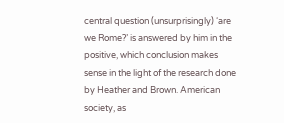central question (unsurprisingly) ‘are we Rome?’ is answered by him in the positive, which conclusion makes sense in the light of the research done by Heather and Brown. American society, as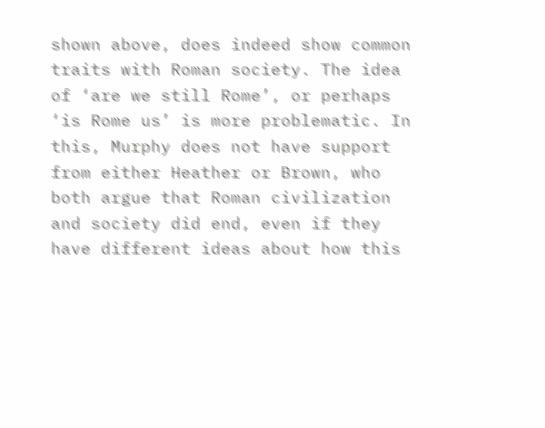shown above, does indeed show common traits with Roman society. The idea of ‘are we still Rome’, or perhaps ‘is Rome us’ is more problematic. In this, Murphy does not have support from either Heather or Brown, who both argue that Roman civilization and society did end, even if they have different ideas about how this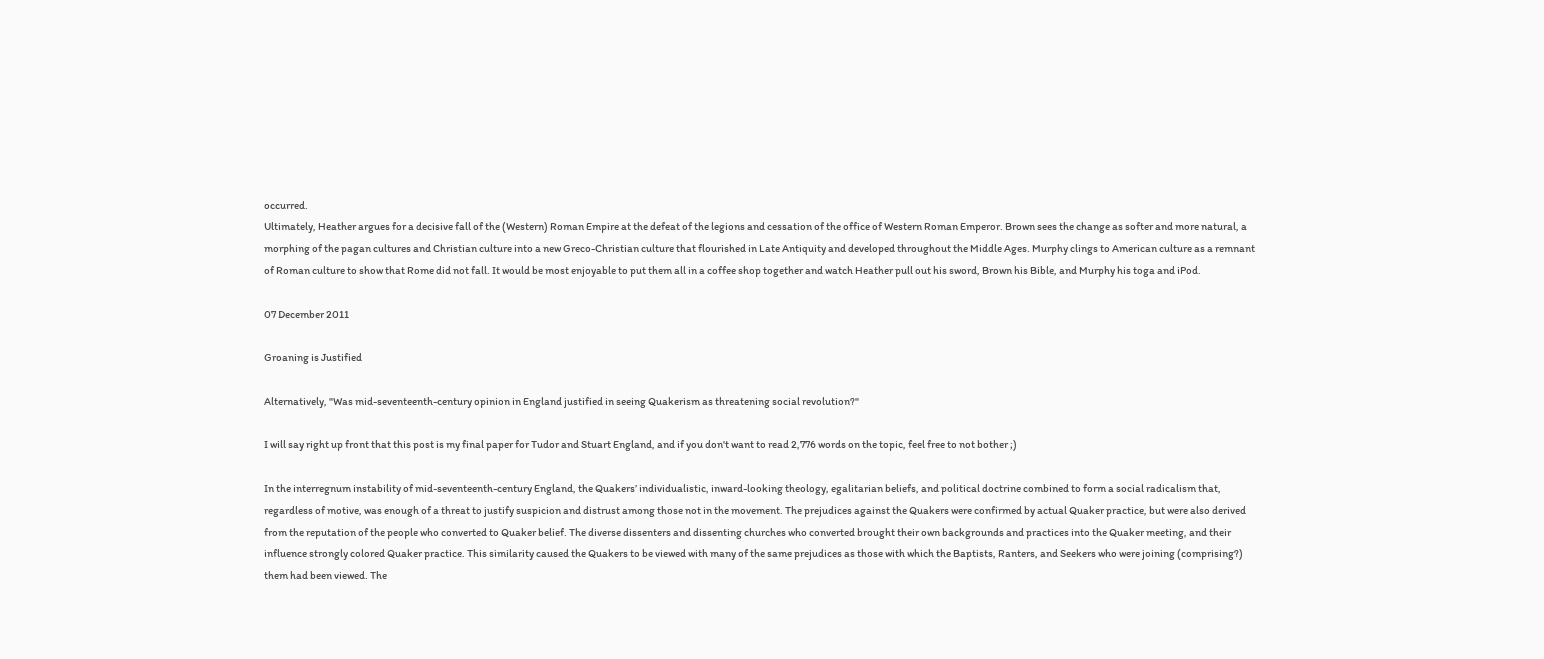occurred.
Ultimately, Heather argues for a decisive fall of the (Western) Roman Empire at the defeat of the legions and cessation of the office of Western Roman Emperor. Brown sees the change as softer and more natural, a morphing of the pagan cultures and Christian culture into a new Greco-Christian culture that flourished in Late Antiquity and developed throughout the Middle Ages. Murphy clings to American culture as a remnant of Roman culture to show that Rome did not fall. It would be most enjoyable to put them all in a coffee shop together and watch Heather pull out his sword, Brown his Bible, and Murphy his toga and iPod.

07 December 2011

Groaning is Justified

Alternatively, "Was mid-seventeenth-century opinion in England justified in seeing Quakerism as threatening social revolution?"

I will say right up front that this post is my final paper for Tudor and Stuart England, and if you don't want to read 2,776 words on the topic, feel free to not bother ;)

In the interregnum instability of mid-seventeenth-century England, the Quakers’ individualistic, inward-looking theology, egalitarian beliefs, and political doctrine combined to form a social radicalism that, regardless of motive, was enough of a threat to justify suspicion and distrust among those not in the movement. The prejudices against the Quakers were confirmed by actual Quaker practice, but were also derived from the reputation of the people who converted to Quaker belief. The diverse dissenters and dissenting churches who converted brought their own backgrounds and practices into the Quaker meeting, and their influence strongly colored Quaker practice. This similarity caused the Quakers to be viewed with many of the same prejudices as those with which the Baptists, Ranters, and Seekers who were joining (comprising?) them had been viewed. The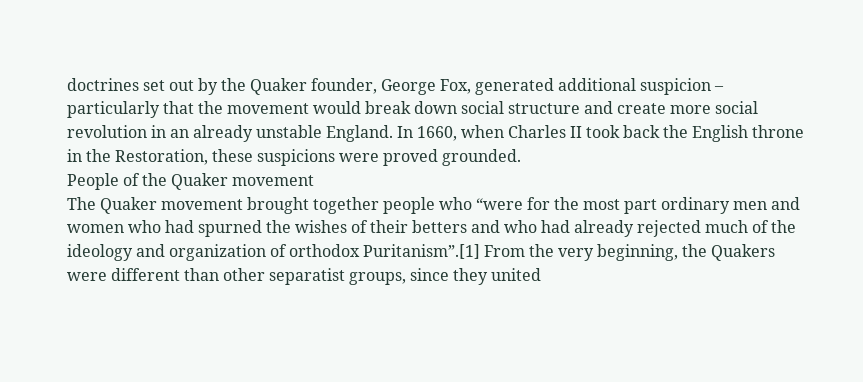doctrines set out by the Quaker founder, George Fox, generated additional suspicion – particularly that the movement would break down social structure and create more social revolution in an already unstable England. In 1660, when Charles II took back the English throne in the Restoration, these suspicions were proved grounded.
People of the Quaker movement
The Quaker movement brought together people who “were for the most part ordinary men and women who had spurned the wishes of their betters and who had already rejected much of the ideology and organization of orthodox Puritanism”.[1] From the very beginning, the Quakers were different than other separatist groups, since they united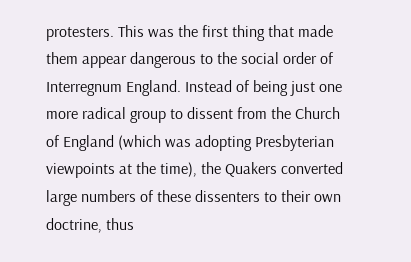protesters. This was the first thing that made them appear dangerous to the social order of Interregnum England. Instead of being just one more radical group to dissent from the Church of England (which was adopting Presbyterian viewpoints at the time), the Quakers converted large numbers of these dissenters to their own doctrine, thus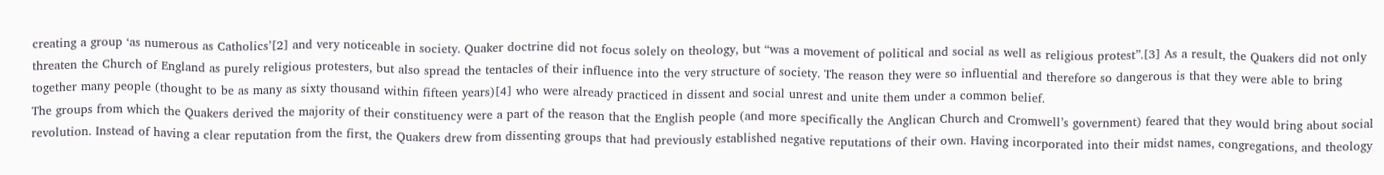creating a group ‘as numerous as Catholics’[2] and very noticeable in society. Quaker doctrine did not focus solely on theology, but “was a movement of political and social as well as religious protest”.[3] As a result, the Quakers did not only threaten the Church of England as purely religious protesters, but also spread the tentacles of their influence into the very structure of society. The reason they were so influential and therefore so dangerous is that they were able to bring together many people (thought to be as many as sixty thousand within fifteen years)[4] who were already practiced in dissent and social unrest and unite them under a common belief.
The groups from which the Quakers derived the majority of their constituency were a part of the reason that the English people (and more specifically the Anglican Church and Cromwell’s government) feared that they would bring about social revolution. Instead of having a clear reputation from the first, the Quakers drew from dissenting groups that had previously established negative reputations of their own. Having incorporated into their midst names, congregations, and theology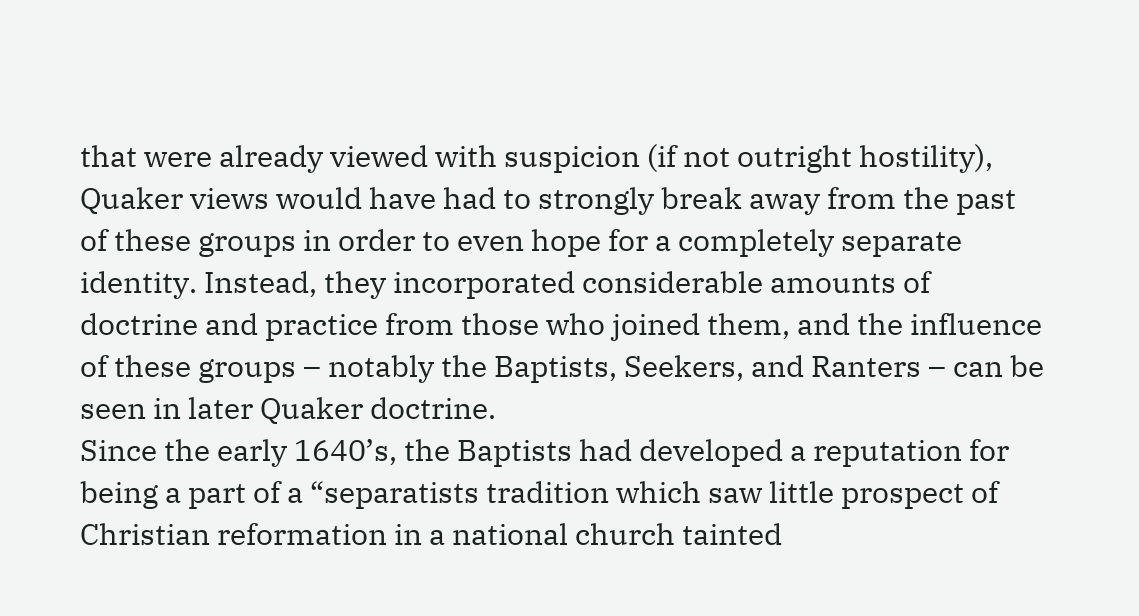that were already viewed with suspicion (if not outright hostility), Quaker views would have had to strongly break away from the past of these groups in order to even hope for a completely separate identity. Instead, they incorporated considerable amounts of doctrine and practice from those who joined them, and the influence of these groups – notably the Baptists, Seekers, and Ranters – can be seen in later Quaker doctrine.
Since the early 1640’s, the Baptists had developed a reputation for being a part of a “separatists tradition which saw little prospect of Christian reformation in a national church tainted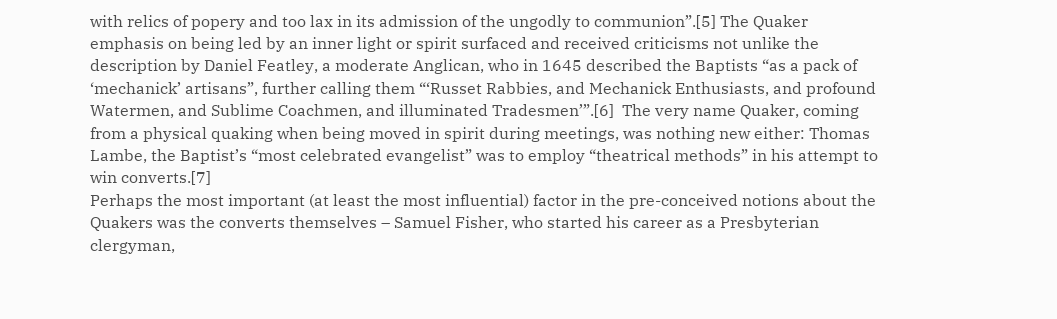with relics of popery and too lax in its admission of the ungodly to communion”.[5] The Quaker emphasis on being led by an inner light or spirit surfaced and received criticisms not unlike the description by Daniel Featley, a moderate Anglican, who in 1645 described the Baptists “as a pack of ‘mechanick’ artisans”, further calling them “‘Russet Rabbies, and Mechanick Enthusiasts, and profound Watermen, and Sublime Coachmen, and illuminated Tradesmen’”.[6]  The very name Quaker, coming from a physical quaking when being moved in spirit during meetings, was nothing new either: Thomas Lambe, the Baptist’s “most celebrated evangelist” was to employ “theatrical methods” in his attempt to win converts.[7]
Perhaps the most important (at least the most influential) factor in the pre-conceived notions about the Quakers was the converts themselves – Samuel Fisher, who started his career as a Presbyterian clergyman,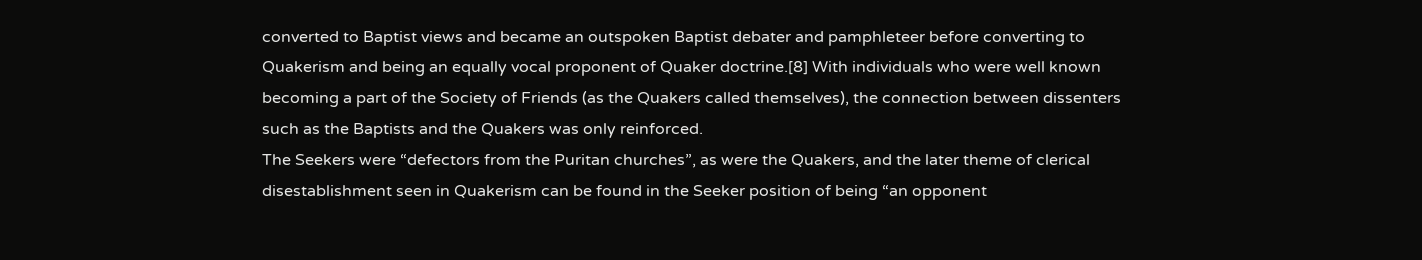converted to Baptist views and became an outspoken Baptist debater and pamphleteer before converting to Quakerism and being an equally vocal proponent of Quaker doctrine.[8] With individuals who were well known becoming a part of the Society of Friends (as the Quakers called themselves), the connection between dissenters such as the Baptists and the Quakers was only reinforced.
The Seekers were “defectors from the Puritan churches”, as were the Quakers, and the later theme of clerical disestablishment seen in Quakerism can be found in the Seeker position of being “an opponent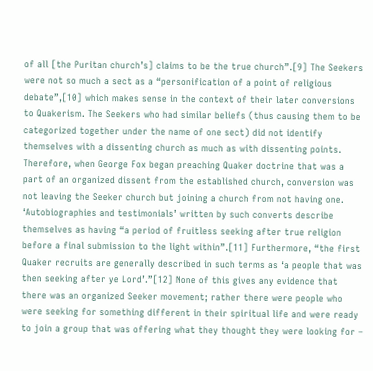of all [the Puritan church’s] claims to be the true church”.[9] The Seekers were not so much a sect as a “personification of a point of religious debate”,[10] which makes sense in the context of their later conversions to Quakerism. The Seekers who had similar beliefs (thus causing them to be categorized together under the name of one sect) did not identify themselves with a dissenting church as much as with dissenting points. Therefore, when George Fox began preaching Quaker doctrine that was a part of an organized dissent from the established church, conversion was not leaving the Seeker church but joining a church from not having one. ‘Autobiographies and testimonials’ written by such converts describe themselves as having “a period of fruitless seeking after true religion before a final submission to the light within”.[11] Furthermore, “the first Quaker recruits are generally described in such terms as ‘a people that was then seeking after ye Lord’.”[12] None of this gives any evidence that there was an organized Seeker movement; rather there were people who were seeking for something different in their spiritual life and were ready to join a group that was offering what they thought they were looking for –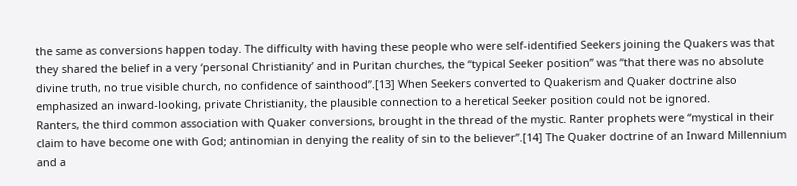the same as conversions happen today. The difficulty with having these people who were self-identified Seekers joining the Quakers was that they shared the belief in a very ‘personal Christianity’ and in Puritan churches, the “typical Seeker position” was “that there was no absolute divine truth, no true visible church, no confidence of sainthood”.[13] When Seekers converted to Quakerism and Quaker doctrine also emphasized an inward-looking, private Christianity, the plausible connection to a heretical Seeker position could not be ignored.
Ranters, the third common association with Quaker conversions, brought in the thread of the mystic. Ranter prophets were “mystical in their claim to have become one with God; antinomian in denying the reality of sin to the believer”.[14] The Quaker doctrine of an Inward Millennium and a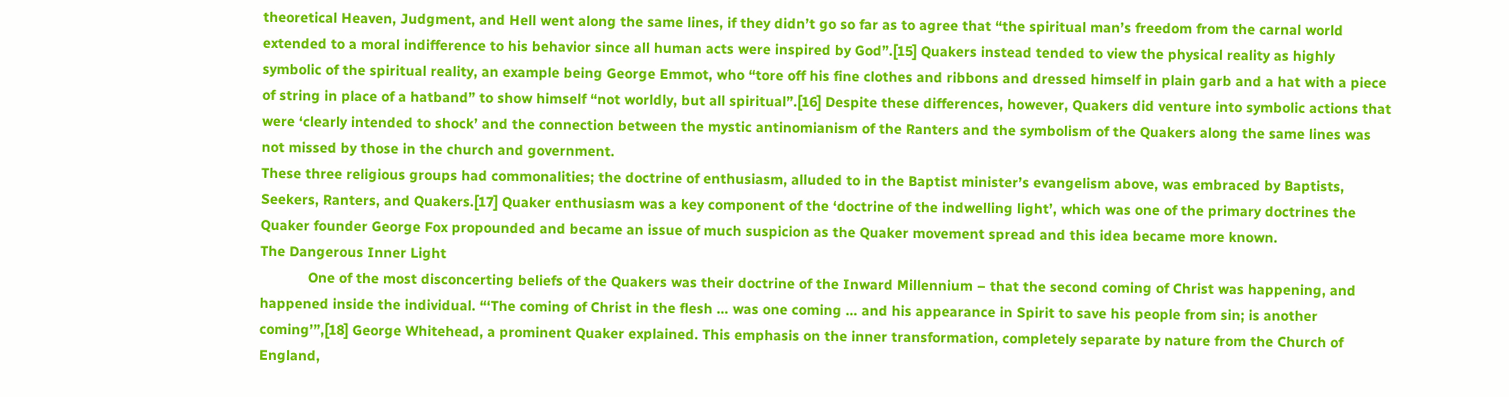theoretical Heaven, Judgment, and Hell went along the same lines, if they didn’t go so far as to agree that “the spiritual man’s freedom from the carnal world extended to a moral indifference to his behavior since all human acts were inspired by God”.[15] Quakers instead tended to view the physical reality as highly symbolic of the spiritual reality, an example being George Emmot, who “tore off his fine clothes and ribbons and dressed himself in plain garb and a hat with a piece of string in place of a hatband” to show himself “not worldly, but all spiritual”.[16] Despite these differences, however, Quakers did venture into symbolic actions that were ‘clearly intended to shock’ and the connection between the mystic antinomianism of the Ranters and the symbolism of the Quakers along the same lines was not missed by those in the church and government.
These three religious groups had commonalities; the doctrine of enthusiasm, alluded to in the Baptist minister’s evangelism above, was embraced by Baptists, Seekers, Ranters, and Quakers.[17] Quaker enthusiasm was a key component of the ‘doctrine of the indwelling light’, which was one of the primary doctrines the Quaker founder George Fox propounded and became an issue of much suspicion as the Quaker movement spread and this idea became more known.
The Dangerous Inner Light
            One of the most disconcerting beliefs of the Quakers was their doctrine of the Inward Millennium – that the second coming of Christ was happening, and happened inside the individual. “‘The coming of Christ in the flesh … was one coming … and his appearance in Spirit to save his people from sin; is another coming’”,[18] George Whitehead, a prominent Quaker explained. This emphasis on the inner transformation, completely separate by nature from the Church of England,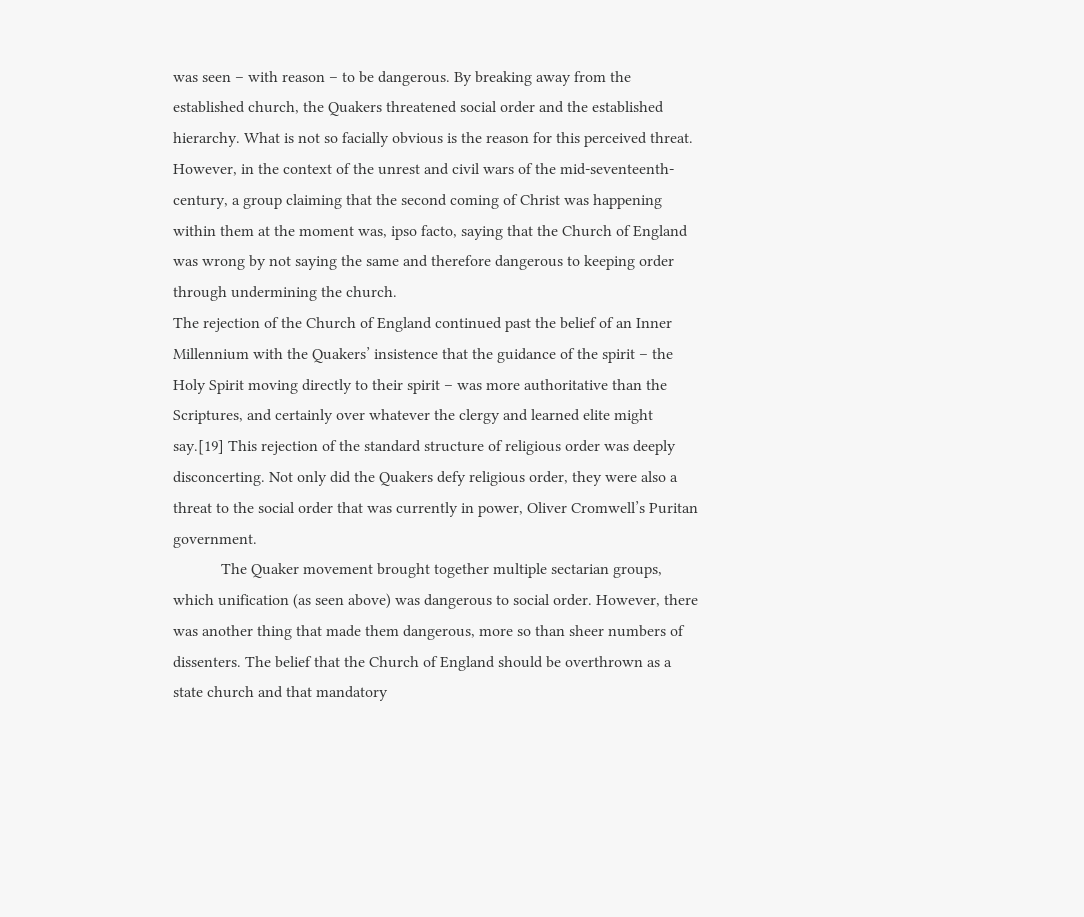was seen – with reason – to be dangerous. By breaking away from the established church, the Quakers threatened social order and the established hierarchy. What is not so facially obvious is the reason for this perceived threat. However, in the context of the unrest and civil wars of the mid-seventeenth-century, a group claiming that the second coming of Christ was happening within them at the moment was, ipso facto, saying that the Church of England was wrong by not saying the same and therefore dangerous to keeping order through undermining the church.
The rejection of the Church of England continued past the belief of an Inner Millennium with the Quakers’ insistence that the guidance of the spirit – the Holy Spirit moving directly to their spirit – was more authoritative than the Scriptures, and certainly over whatever the clergy and learned elite might say.[19] This rejection of the standard structure of religious order was deeply disconcerting. Not only did the Quakers defy religious order, they were also a threat to the social order that was currently in power, Oliver Cromwell’s Puritan government.
            The Quaker movement brought together multiple sectarian groups, which unification (as seen above) was dangerous to social order. However, there was another thing that made them dangerous, more so than sheer numbers of dissenters. The belief that the Church of England should be overthrown as a state church and that mandatory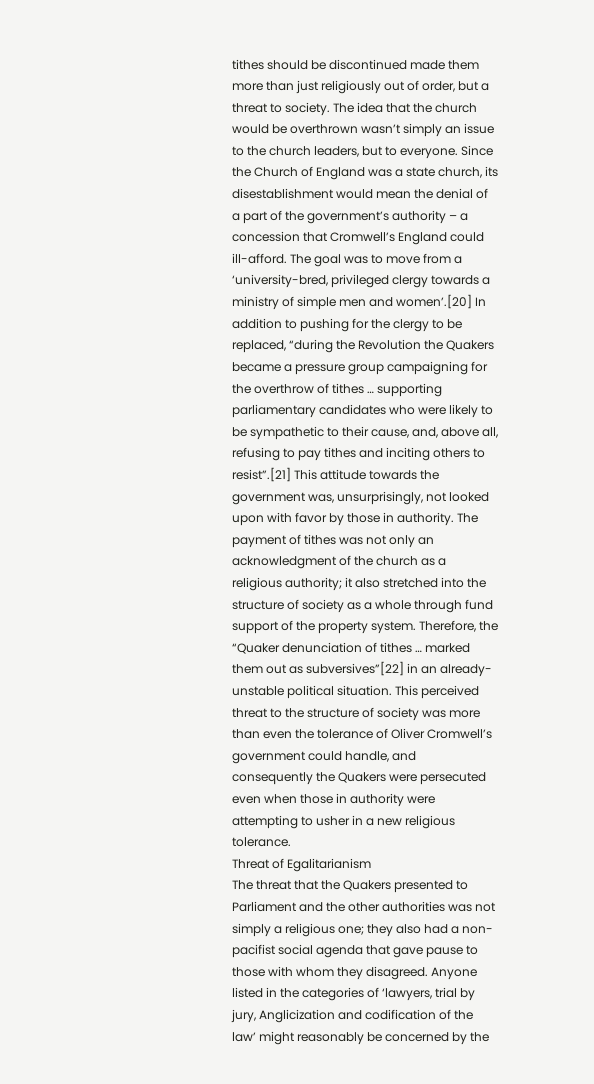tithes should be discontinued made them more than just religiously out of order, but a threat to society. The idea that the church would be overthrown wasn’t simply an issue to the church leaders, but to everyone. Since the Church of England was a state church, its disestablishment would mean the denial of a part of the government’s authority – a concession that Cromwell’s England could ill-afford. The goal was to move from a ‘university-bred, privileged clergy towards a ministry of simple men and women’.[20] In addition to pushing for the clergy to be replaced, “during the Revolution the Quakers became a pressure group campaigning for the overthrow of tithes … supporting parliamentary candidates who were likely to be sympathetic to their cause, and, above all, refusing to pay tithes and inciting others to resist”.[21] This attitude towards the government was, unsurprisingly, not looked upon with favor by those in authority. The payment of tithes was not only an acknowledgment of the church as a religious authority; it also stretched into the structure of society as a whole through fund support of the property system. Therefore, the “Quaker denunciation of tithes … marked them out as subversives”[22] in an already-unstable political situation. This perceived threat to the structure of society was more than even the tolerance of Oliver Cromwell’s government could handle, and consequently the Quakers were persecuted even when those in authority were attempting to usher in a new religious tolerance.
Threat of Egalitarianism
The threat that the Quakers presented to Parliament and the other authorities was not simply a religious one; they also had a non-pacifist social agenda that gave pause to those with whom they disagreed. Anyone listed in the categories of ‘lawyers, trial by jury, Anglicization and codification of the law’ might reasonably be concerned by the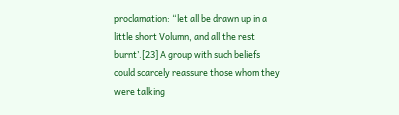proclamation: “let all be drawn up in a little short Volumn, and all the rest burnt’.[23] A group with such beliefs could scarcely reassure those whom they were talking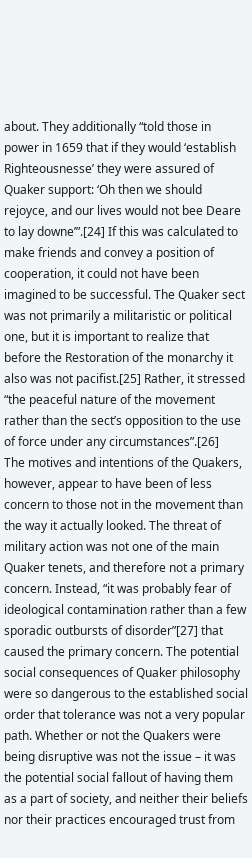about. They additionally “told those in power in 1659 that if they would ‘establish Righteousnesse’ they were assured of Quaker support: ‘Oh then we should rejoyce, and our lives would not bee Deare to lay downe’”.[24] If this was calculated to make friends and convey a position of cooperation, it could not have been imagined to be successful. The Quaker sect was not primarily a militaristic or political one, but it is important to realize that before the Restoration of the monarchy it also was not pacifist.[25] Rather, it stressed “the peaceful nature of the movement rather than the sect’s opposition to the use of force under any circumstances”.[26]
The motives and intentions of the Quakers, however, appear to have been of less concern to those not in the movement than the way it actually looked. The threat of military action was not one of the main Quaker tenets, and therefore not a primary concern. Instead, “it was probably fear of ideological contamination rather than a few sporadic outbursts of disorder”[27] that caused the primary concern. The potential social consequences of Quaker philosophy were so dangerous to the established social order that tolerance was not a very popular path. Whether or not the Quakers were being disruptive was not the issue – it was the potential social fallout of having them as a part of society, and neither their beliefs nor their practices encouraged trust from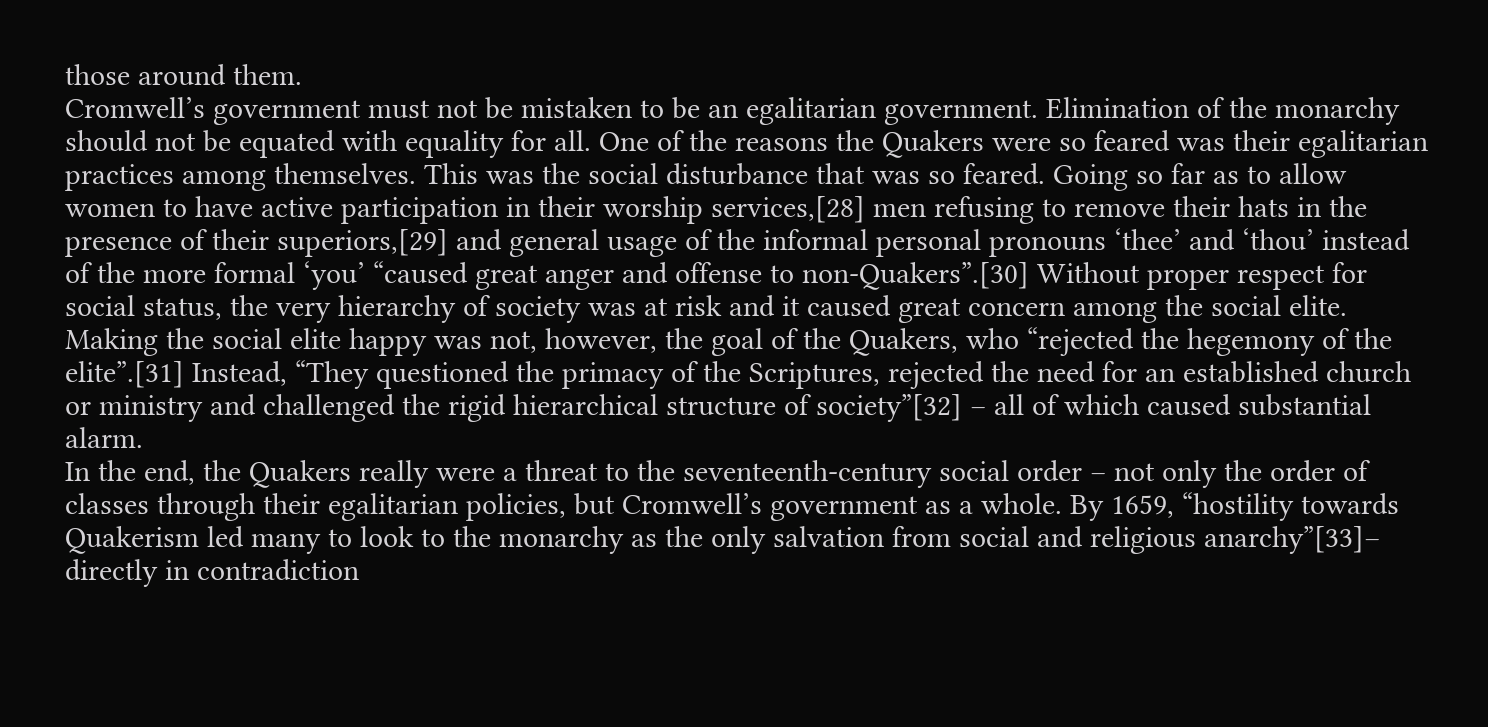those around them.
Cromwell’s government must not be mistaken to be an egalitarian government. Elimination of the monarchy should not be equated with equality for all. One of the reasons the Quakers were so feared was their egalitarian practices among themselves. This was the social disturbance that was so feared. Going so far as to allow women to have active participation in their worship services,[28] men refusing to remove their hats in the presence of their superiors,[29] and general usage of the informal personal pronouns ‘thee’ and ‘thou’ instead of the more formal ‘you’ “caused great anger and offense to non-Quakers”.[30] Without proper respect for social status, the very hierarchy of society was at risk and it caused great concern among the social elite. Making the social elite happy was not, however, the goal of the Quakers, who “rejected the hegemony of the elite”.[31] Instead, “They questioned the primacy of the Scriptures, rejected the need for an established church or ministry and challenged the rigid hierarchical structure of society”[32] – all of which caused substantial alarm.
In the end, the Quakers really were a threat to the seventeenth-century social order – not only the order of classes through their egalitarian policies, but Cromwell’s government as a whole. By 1659, “hostility towards Quakerism led many to look to the monarchy as the only salvation from social and religious anarchy”[33]– directly in contradiction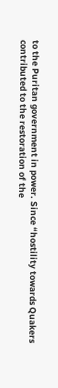to the Puritan government in power. Since “hostility towards Quakers contributed to the restoration of the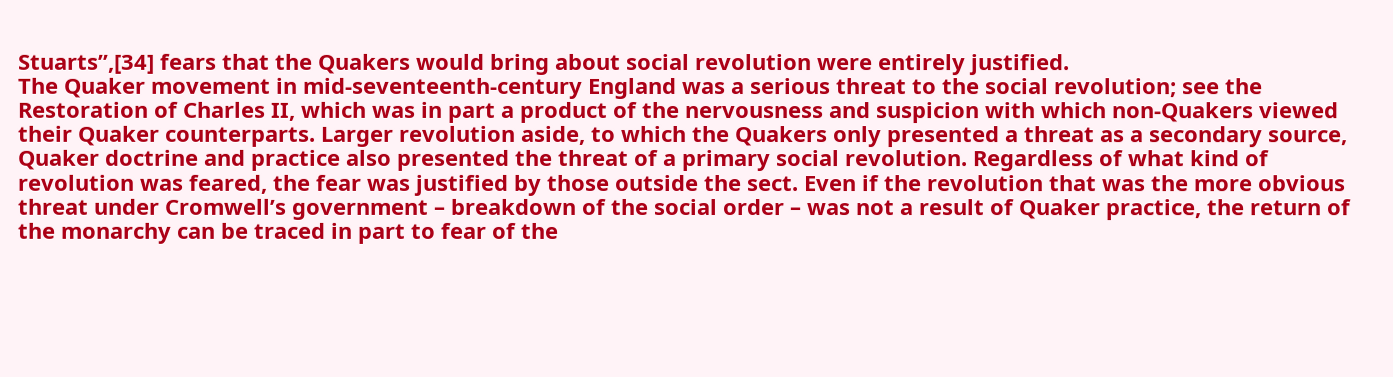Stuarts”,[34] fears that the Quakers would bring about social revolution were entirely justified.
The Quaker movement in mid-seventeenth-century England was a serious threat to the social revolution; see the Restoration of Charles II, which was in part a product of the nervousness and suspicion with which non-Quakers viewed their Quaker counterparts. Larger revolution aside, to which the Quakers only presented a threat as a secondary source, Quaker doctrine and practice also presented the threat of a primary social revolution. Regardless of what kind of revolution was feared, the fear was justified by those outside the sect. Even if the revolution that was the more obvious threat under Cromwell’s government – breakdown of the social order – was not a result of Quaker practice, the return of the monarchy can be traced in part to fear of the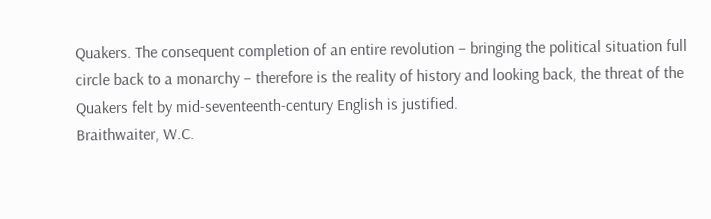Quakers. The consequent completion of an entire revolution – bringing the political situation full circle back to a monarchy – therefore is the reality of history and looking back, the threat of the Quakers felt by mid-seventeenth-century English is justified.
Braithwaiter, W.C.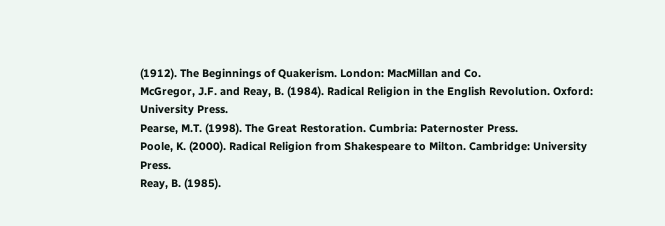(1912). The Beginnings of Quakerism. London: MacMillan and Co.
McGregor, J.F. and Reay, B. (1984). Radical Religion in the English Revolution. Oxford: University Press.
Pearse, M.T. (1998). The Great Restoration. Cumbria: Paternoster Press.
Poole, K. (2000). Radical Religion from Shakespeare to Milton. Cambridge: University Press.
Reay, B. (1985).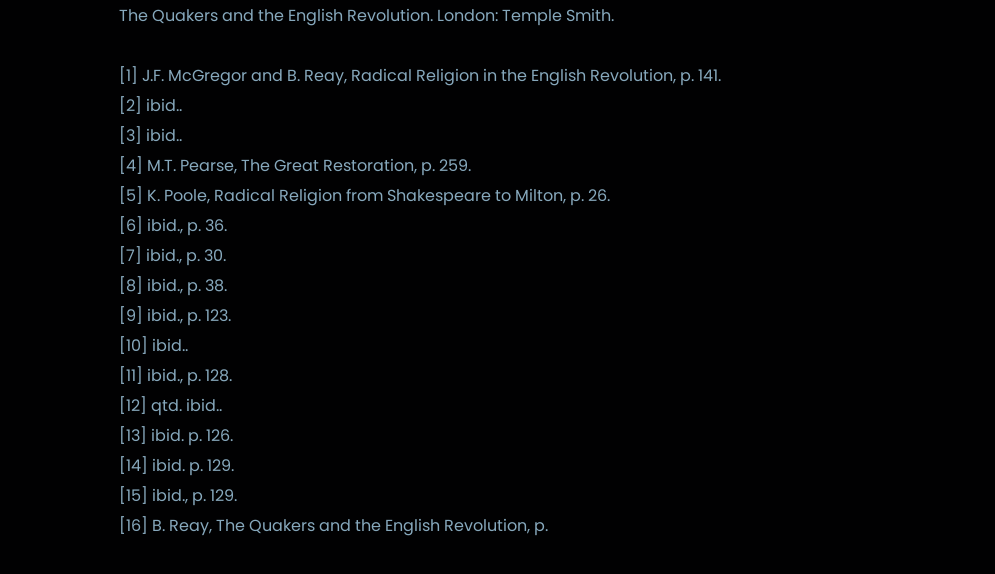The Quakers and the English Revolution. London: Temple Smith.

[1] J.F. McGregor and B. Reay, Radical Religion in the English Revolution, p. 141.
[2] ibid..
[3] ibid..
[4] M.T. Pearse, The Great Restoration, p. 259.
[5] K. Poole, Radical Religion from Shakespeare to Milton, p. 26.
[6] ibid., p. 36.
[7] ibid., p. 30.
[8] ibid., p. 38.
[9] ibid., p. 123.
[10] ibid..
[11] ibid., p. 128.
[12] qtd. ibid..
[13] ibid. p. 126.
[14] ibid. p. 129.
[15] ibid., p. 129.
[16] B. Reay, The Quakers and the English Revolution, p.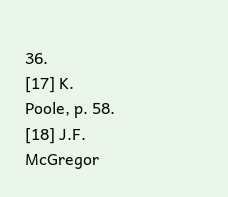36.
[17] K. Poole, p. 58.
[18] J.F. McGregor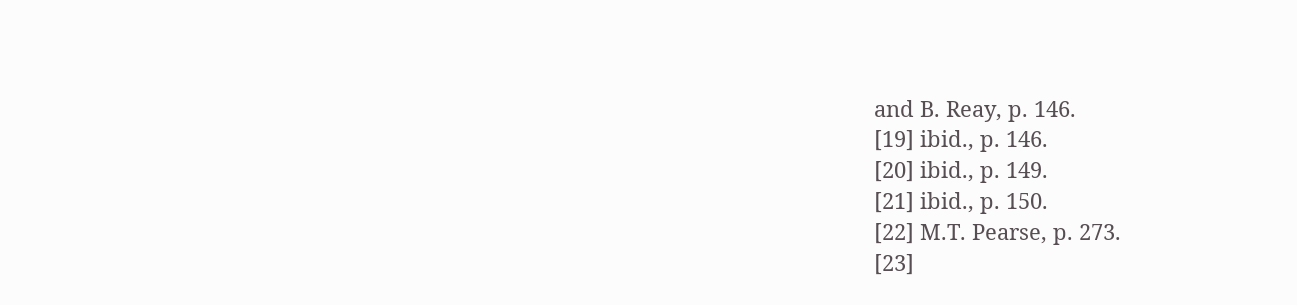and B. Reay, p. 146.
[19] ibid., p. 146.
[20] ibid., p. 149.
[21] ibid., p. 150.
[22] M.T. Pearse, p. 273.
[23]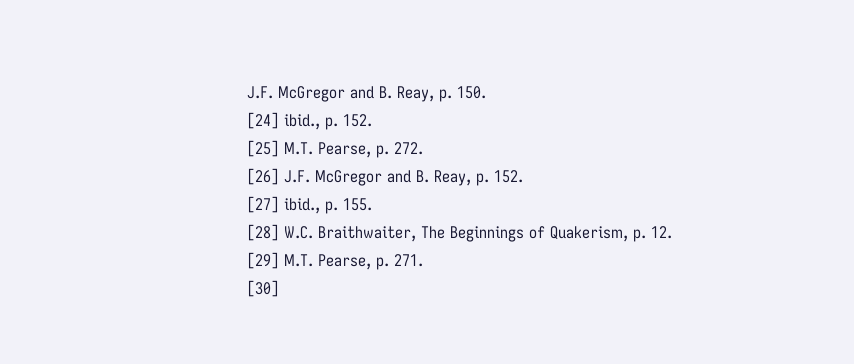J.F. McGregor and B. Reay, p. 150.
[24] ibid., p. 152.
[25] M.T. Pearse, p. 272.
[26] J.F. McGregor and B. Reay, p. 152.
[27] ibid., p. 155.
[28] W.C. Braithwaiter, The Beginnings of Quakerism, p. 12.
[29] M.T. Pearse, p. 271.
[30]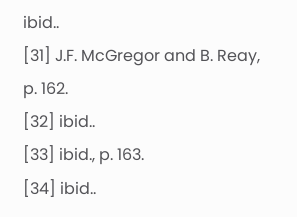ibid..
[31] J.F. McGregor and B. Reay, p. 162.
[32] ibid..
[33] ibid., p. 163.
[34] ibid..